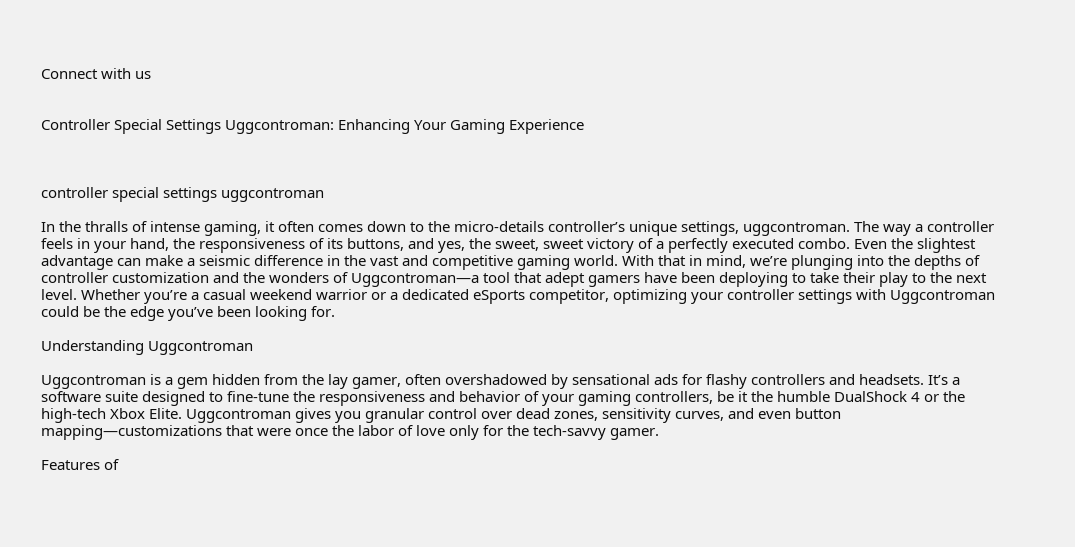Connect with us


Controller Special Settings Uggcontroman: Enhancing Your Gaming Experience



controller special settings uggcontroman

In the thralls of intense gaming, it often comes down to the micro-details controller’s unique settings, uggcontroman. The way a controller feels in your hand, the responsiveness of its buttons, and yes, the sweet, sweet victory of a perfectly executed combo. Even the slightest advantage can make a seismic difference in the vast and competitive gaming world. With that in mind, we’re plunging into the depths of controller customization and the wonders of Uggcontroman—a tool that adept gamers have been deploying to take their play to the next level. Whether you’re a casual weekend warrior or a dedicated eSports competitor, optimizing your controller settings with Uggcontroman could be the edge you’ve been looking for.

Understanding Uggcontroman

Uggcontroman is a gem hidden from the lay gamer, often overshadowed by sensational ads for flashy controllers and headsets. It’s a software suite designed to fine-tune the responsiveness and behavior of your gaming controllers, be it the humble DualShock 4 or the high-tech Xbox Elite. Uggcontroman gives you granular control over dead zones, sensitivity curves, and even button mapping—customizations that were once the labor of love only for the tech-savvy gamer.

Features of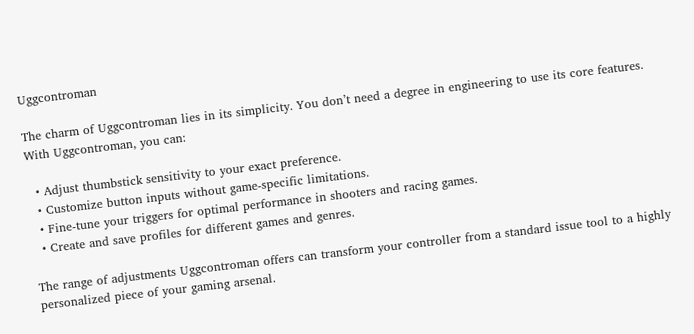Uggcontroman

The charm of Uggcontroman lies in its simplicity. You don’t need a degree in engineering to use its core features. With Uggcontroman, you can:

  • Adjust thumbstick sensitivity to your exact preference.
  • Customize button inputs without game-specific limitations.
  • Fine-tune your triggers for optimal performance in shooters and racing games.
  • Create and save profiles for different games and genres.

The range of adjustments Uggcontroman offers can transform your controller from a standard issue tool to a highly personalized piece of your gaming arsenal.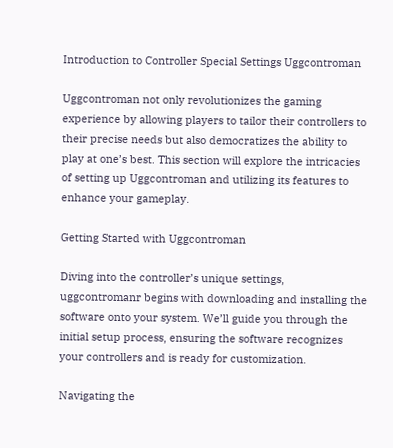Introduction to Controller Special Settings Uggcontroman

Uggcontroman not only revolutionizes the gaming experience by allowing players to tailor their controllers to their precise needs but also democratizes the ability to play at one’s best. This section will explore the intricacies of setting up Uggcontroman and utilizing its features to enhance your gameplay.

Getting Started with Uggcontroman

Diving into the controller’s unique settings, uggcontromanr begins with downloading and installing the software onto your system. We’ll guide you through the initial setup process, ensuring the software recognizes your controllers and is ready for customization.

Navigating the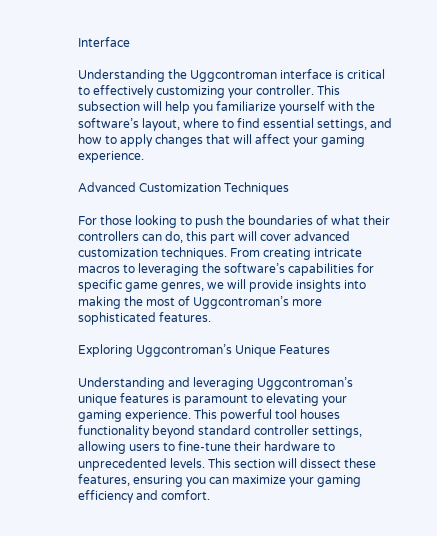Interface

Understanding the Uggcontroman interface is critical to effectively customizing your controller. This subsection will help you familiarize yourself with the software’s layout, where to find essential settings, and how to apply changes that will affect your gaming experience.

Advanced Customization Techniques

For those looking to push the boundaries of what their controllers can do, this part will cover advanced customization techniques. From creating intricate macros to leveraging the software’s capabilities for specific game genres, we will provide insights into making the most of Uggcontroman’s more sophisticated features.

Exploring Uggcontroman’s Unique Features

Understanding and leveraging Uggcontroman’s unique features is paramount to elevating your gaming experience. This powerful tool houses functionality beyond standard controller settings, allowing users to fine-tune their hardware to unprecedented levels. This section will dissect these features, ensuring you can maximize your gaming efficiency and comfort.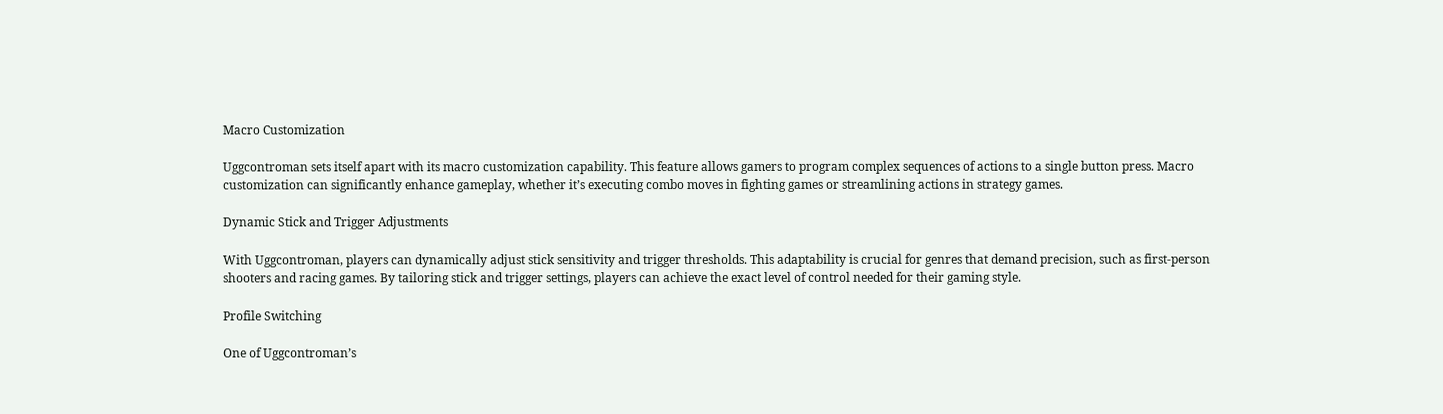Macro Customization

Uggcontroman sets itself apart with its macro customization capability. This feature allows gamers to program complex sequences of actions to a single button press. Macro customization can significantly enhance gameplay, whether it’s executing combo moves in fighting games or streamlining actions in strategy games.

Dynamic Stick and Trigger Adjustments

With Uggcontroman, players can dynamically adjust stick sensitivity and trigger thresholds. This adaptability is crucial for genres that demand precision, such as first-person shooters and racing games. By tailoring stick and trigger settings, players can achieve the exact level of control needed for their gaming style.

Profile Switching

One of Uggcontroman’s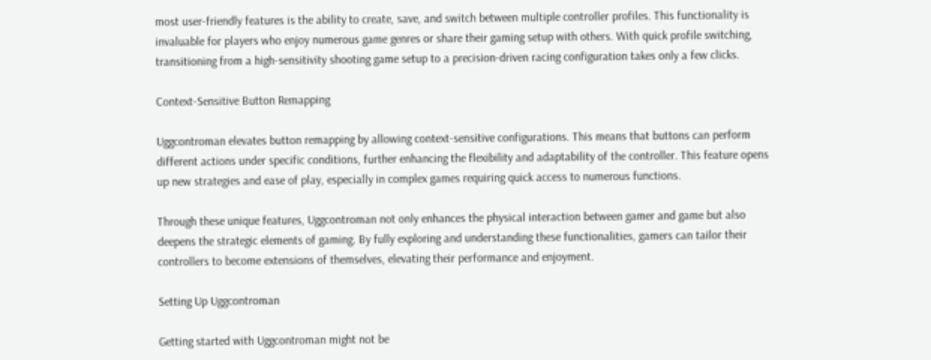most user-friendly features is the ability to create, save, and switch between multiple controller profiles. This functionality is invaluable for players who enjoy numerous game genres or share their gaming setup with others. With quick profile switching, transitioning from a high-sensitivity shooting game setup to a precision-driven racing configuration takes only a few clicks.

Context-Sensitive Button Remapping

Uggcontroman elevates button remapping by allowing context-sensitive configurations. This means that buttons can perform different actions under specific conditions, further enhancing the flexibility and adaptability of the controller. This feature opens up new strategies and ease of play, especially in complex games requiring quick access to numerous functions.

Through these unique features, Uggcontroman not only enhances the physical interaction between gamer and game but also deepens the strategic elements of gaming. By fully exploring and understanding these functionalities, gamers can tailor their controllers to become extensions of themselves, elevating their performance and enjoyment.

Setting Up Uggcontroman

Getting started with Uggcontroman might not be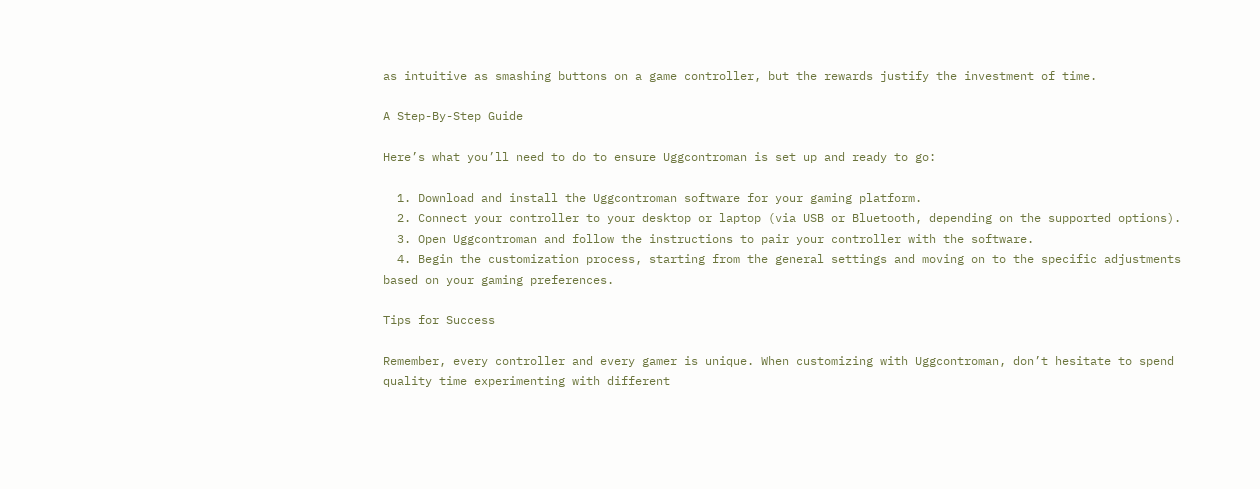as intuitive as smashing buttons on a game controller, but the rewards justify the investment of time.

A Step-By-Step Guide

Here’s what you’ll need to do to ensure Uggcontroman is set up and ready to go:

  1. Download and install the Uggcontroman software for your gaming platform.
  2. Connect your controller to your desktop or laptop (via USB or Bluetooth, depending on the supported options).
  3. Open Uggcontroman and follow the instructions to pair your controller with the software.
  4. Begin the customization process, starting from the general settings and moving on to the specific adjustments based on your gaming preferences.

Tips for Success

Remember, every controller and every gamer is unique. When customizing with Uggcontroman, don’t hesitate to spend quality time experimenting with different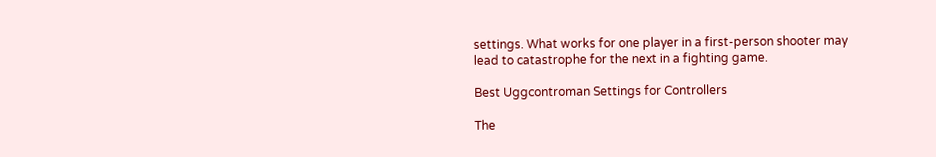settings. What works for one player in a first-person shooter may lead to catastrophe for the next in a fighting game.

Best Uggcontroman Settings for Controllers

The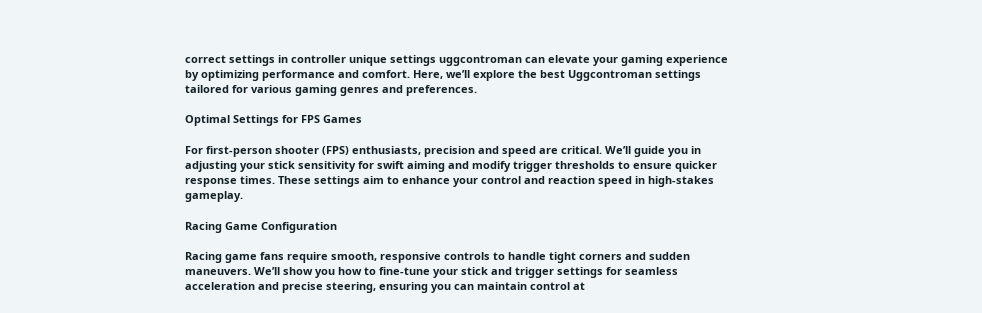correct settings in controller unique settings uggcontroman can elevate your gaming experience by optimizing performance and comfort. Here, we’ll explore the best Uggcontroman settings tailored for various gaming genres and preferences.

Optimal Settings for FPS Games

For first-person shooter (FPS) enthusiasts, precision and speed are critical. We’ll guide you in adjusting your stick sensitivity for swift aiming and modify trigger thresholds to ensure quicker response times. These settings aim to enhance your control and reaction speed in high-stakes gameplay.

Racing Game Configuration

Racing game fans require smooth, responsive controls to handle tight corners and sudden maneuvers. We’ll show you how to fine-tune your stick and trigger settings for seamless acceleration and precise steering, ensuring you can maintain control at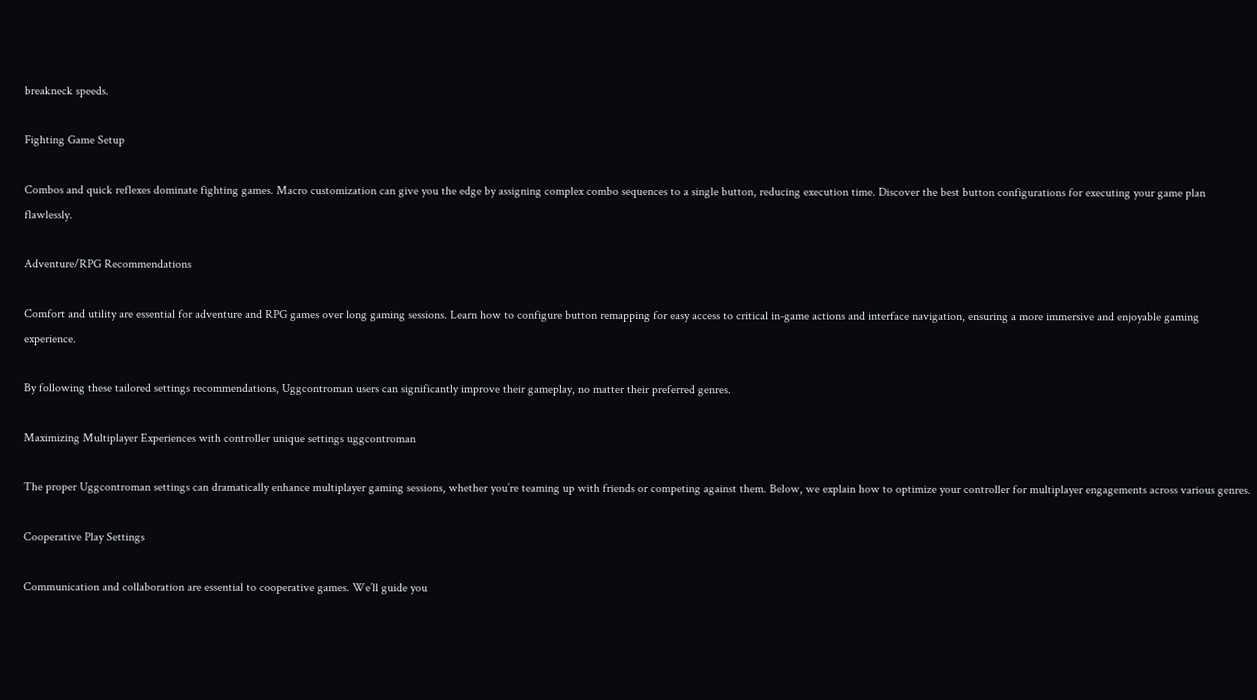breakneck speeds.

Fighting Game Setup

Combos and quick reflexes dominate fighting games. Macro customization can give you the edge by assigning complex combo sequences to a single button, reducing execution time. Discover the best button configurations for executing your game plan flawlessly.

Adventure/RPG Recommendations

Comfort and utility are essential for adventure and RPG games over long gaming sessions. Learn how to configure button remapping for easy access to critical in-game actions and interface navigation, ensuring a more immersive and enjoyable gaming experience.

By following these tailored settings recommendations, Uggcontroman users can significantly improve their gameplay, no matter their preferred genres.

Maximizing Multiplayer Experiences with controller unique settings uggcontroman

The proper Uggcontroman settings can dramatically enhance multiplayer gaming sessions, whether you’re teaming up with friends or competing against them. Below, we explain how to optimize your controller for multiplayer engagements across various genres.

Cooperative Play Settings

Communication and collaboration are essential to cooperative games. We’ll guide you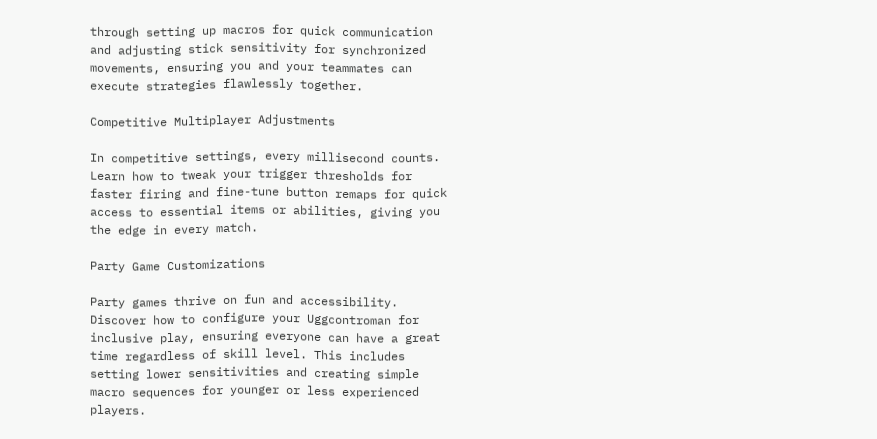through setting up macros for quick communication and adjusting stick sensitivity for synchronized movements, ensuring you and your teammates can execute strategies flawlessly together.

Competitive Multiplayer Adjustments

In competitive settings, every millisecond counts. Learn how to tweak your trigger thresholds for faster firing and fine-tune button remaps for quick access to essential items or abilities, giving you the edge in every match.

Party Game Customizations

Party games thrive on fun and accessibility. Discover how to configure your Uggcontroman for inclusive play, ensuring everyone can have a great time regardless of skill level. This includes setting lower sensitivities and creating simple macro sequences for younger or less experienced players.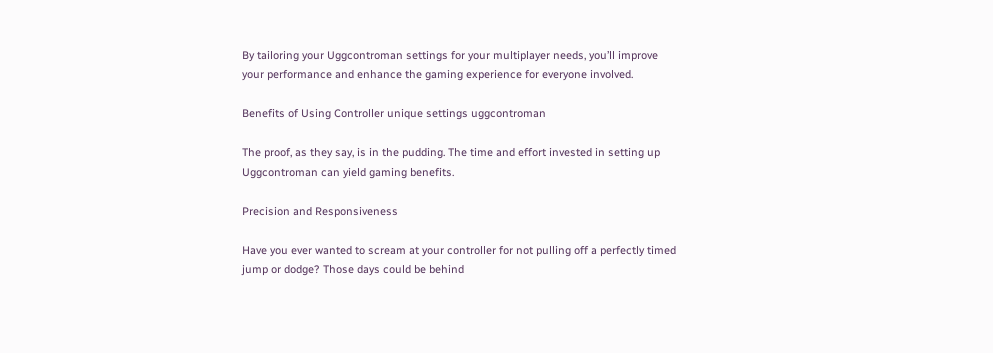By tailoring your Uggcontroman settings for your multiplayer needs, you’ll improve your performance and enhance the gaming experience for everyone involved.

Benefits of Using Controller unique settings uggcontroman

The proof, as they say, is in the pudding. The time and effort invested in setting up Uggcontroman can yield gaming benefits.

Precision and Responsiveness

Have you ever wanted to scream at your controller for not pulling off a perfectly timed jump or dodge? Those days could be behind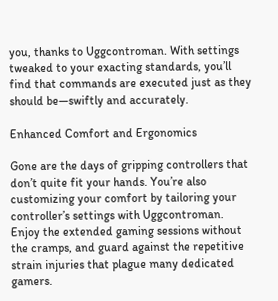you, thanks to Uggcontroman. With settings tweaked to your exacting standards, you’ll find that commands are executed just as they should be—swiftly and accurately.

Enhanced Comfort and Ergonomics

Gone are the days of gripping controllers that don’t quite fit your hands. You’re also customizing your comfort by tailoring your controller’s settings with Uggcontroman. Enjoy the extended gaming sessions without the cramps, and guard against the repetitive strain injuries that plague many dedicated gamers.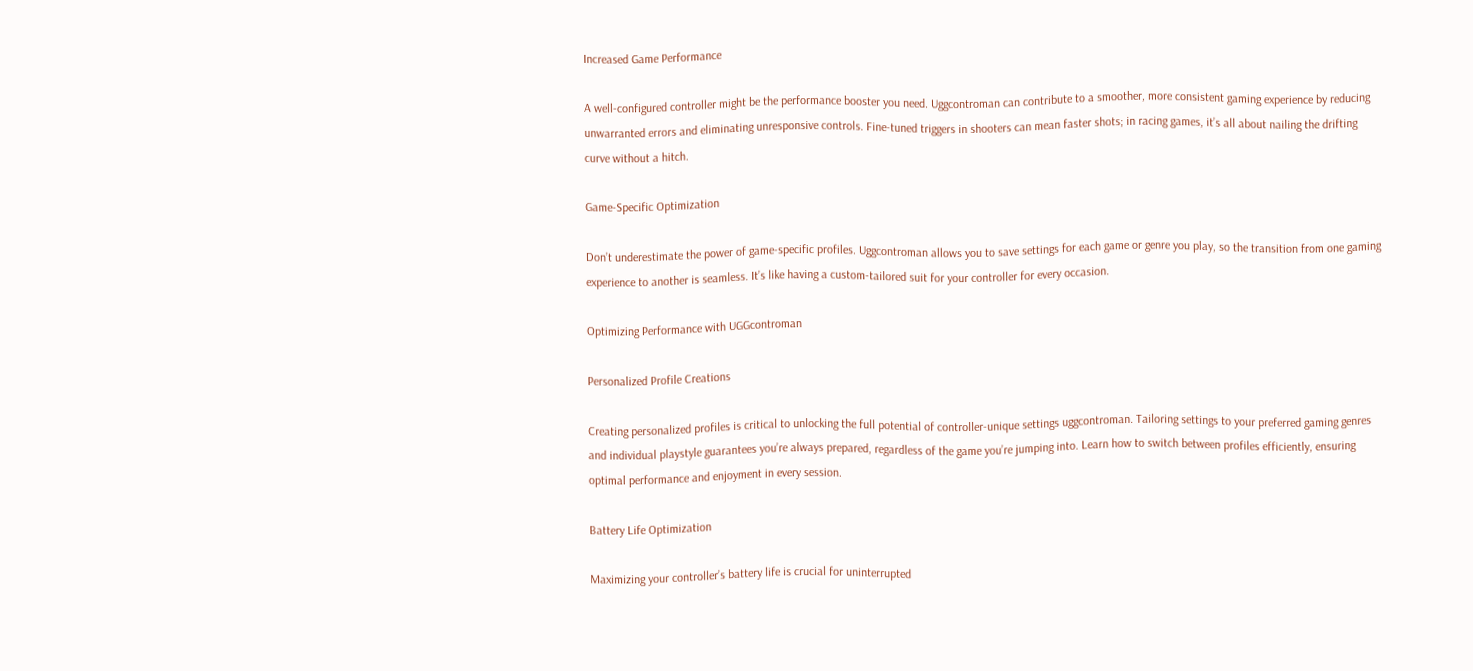Increased Game Performance

A well-configured controller might be the performance booster you need. Uggcontroman can contribute to a smoother, more consistent gaming experience by reducing unwarranted errors and eliminating unresponsive controls. Fine-tuned triggers in shooters can mean faster shots; in racing games, it’s all about nailing the drifting curve without a hitch.

Game-Specific Optimization

Don’t underestimate the power of game-specific profiles. Uggcontroman allows you to save settings for each game or genre you play, so the transition from one gaming experience to another is seamless. It’s like having a custom-tailored suit for your controller for every occasion.

Optimizing Performance with UGGcontroman

Personalized Profile Creations

Creating personalized profiles is critical to unlocking the full potential of controller-unique settings uggcontroman. Tailoring settings to your preferred gaming genres and individual playstyle guarantees you’re always prepared, regardless of the game you’re jumping into. Learn how to switch between profiles efficiently, ensuring optimal performance and enjoyment in every session.

Battery Life Optimization

Maximizing your controller’s battery life is crucial for uninterrupted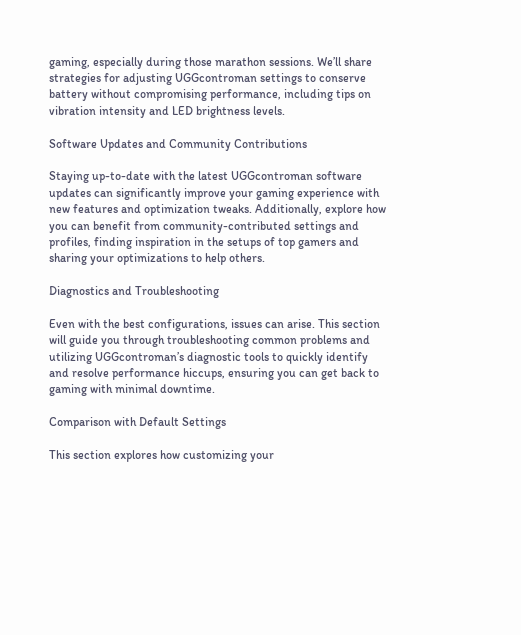gaming, especially during those marathon sessions. We’ll share strategies for adjusting UGGcontroman settings to conserve battery without compromising performance, including tips on vibration intensity and LED brightness levels.

Software Updates and Community Contributions

Staying up-to-date with the latest UGGcontroman software updates can significantly improve your gaming experience with new features and optimization tweaks. Additionally, explore how you can benefit from community-contributed settings and profiles, finding inspiration in the setups of top gamers and sharing your optimizations to help others.

Diagnostics and Troubleshooting

Even with the best configurations, issues can arise. This section will guide you through troubleshooting common problems and utilizing UGGcontroman’s diagnostic tools to quickly identify and resolve performance hiccups, ensuring you can get back to gaming with minimal downtime.

Comparison with Default Settings

This section explores how customizing your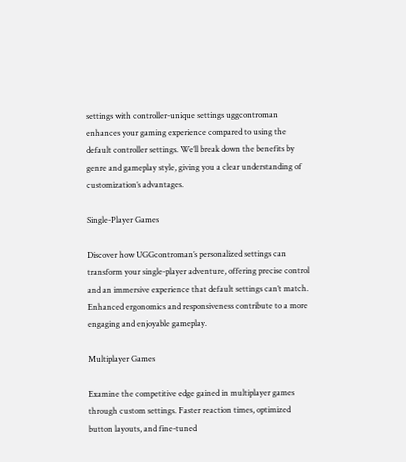settings with controller-unique settings uggcontroman enhances your gaming experience compared to using the default controller settings. We’ll break down the benefits by genre and gameplay style, giving you a clear understanding of customization’s advantages.

Single-Player Games

Discover how UGGcontroman’s personalized settings can transform your single-player adventure, offering precise control and an immersive experience that default settings can’t match. Enhanced ergonomics and responsiveness contribute to a more engaging and enjoyable gameplay.

Multiplayer Games

Examine the competitive edge gained in multiplayer games through custom settings. Faster reaction times, optimized button layouts, and fine-tuned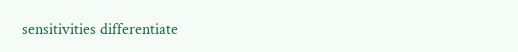sensitivities differentiate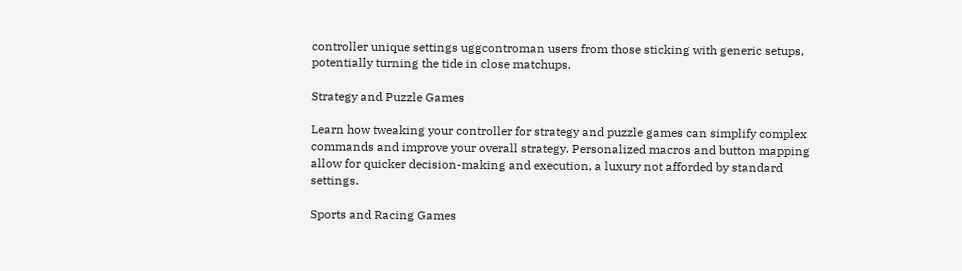controller unique settings uggcontroman users from those sticking with generic setups, potentially turning the tide in close matchups.

Strategy and Puzzle Games

Learn how tweaking your controller for strategy and puzzle games can simplify complex commands and improve your overall strategy. Personalized macros and button mapping allow for quicker decision-making and execution, a luxury not afforded by standard settings.

Sports and Racing Games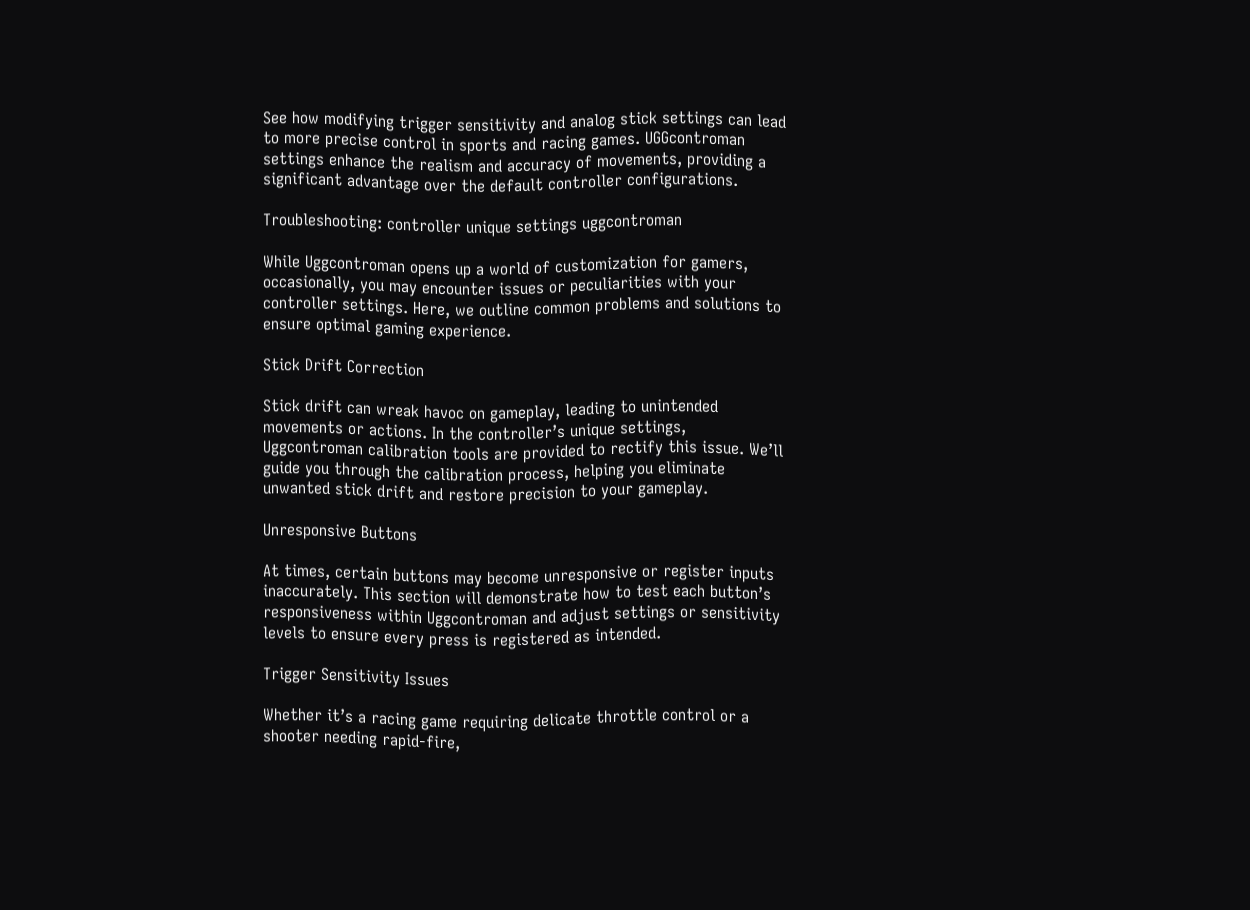See how modifying trigger sensitivity and analog stick settings can lead to more precise control in sports and racing games. UGGcontroman settings enhance the realism and accuracy of movements, providing a significant advantage over the default controller configurations.

Troubleshooting: controller unique settings uggcontroman

While Uggcontroman opens up a world of customization for gamers, occasionally, you may encounter issues or peculiarities with your controller settings. Here, we outline common problems and solutions to ensure optimal gaming experience.

Stick Drift Correction

Stick drift can wreak havoc on gameplay, leading to unintended movements or actions. In the controller’s unique settings, Uggcontroman calibration tools are provided to rectify this issue. We’ll guide you through the calibration process, helping you eliminate unwanted stick drift and restore precision to your gameplay.

Unresponsive Buttons

At times, certain buttons may become unresponsive or register inputs inaccurately. This section will demonstrate how to test each button’s responsiveness within Uggcontroman and adjust settings or sensitivity levels to ensure every press is registered as intended.

Trigger Sensitivity Issues

Whether it’s a racing game requiring delicate throttle control or a shooter needing rapid-fire,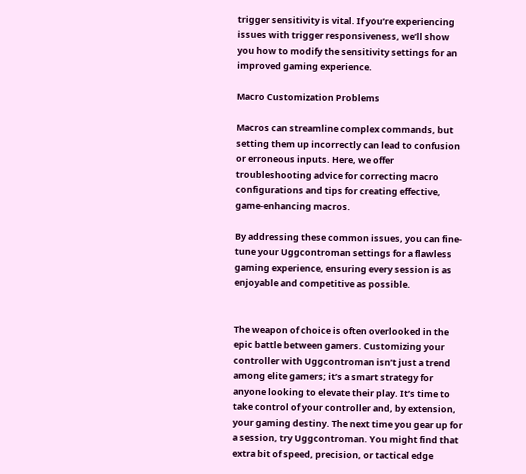trigger sensitivity is vital. If you’re experiencing issues with trigger responsiveness, we’ll show you how to modify the sensitivity settings for an improved gaming experience.

Macro Customization Problems

Macros can streamline complex commands, but setting them up incorrectly can lead to confusion or erroneous inputs. Here, we offer troubleshooting advice for correcting macro configurations and tips for creating effective, game-enhancing macros.

By addressing these common issues, you can fine-tune your Uggcontroman settings for a flawless gaming experience, ensuring every session is as enjoyable and competitive as possible.


The weapon of choice is often overlooked in the epic battle between gamers. Customizing your controller with Uggcontroman isn’t just a trend among elite gamers; it’s a smart strategy for anyone looking to elevate their play. It’s time to take control of your controller and, by extension, your gaming destiny. The next time you gear up for a session, try Uggcontroman. You might find that extra bit of speed, precision, or tactical edge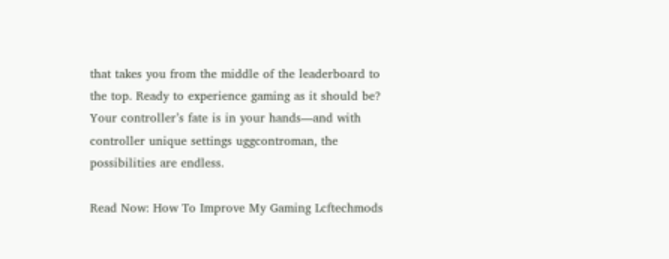that takes you from the middle of the leaderboard to the top. Ready to experience gaming as it should be? Your controller’s fate is in your hands—and with controller unique settings uggcontroman, the possibilities are endless.

Read Now: How To Improve My Gaming Lcftechmods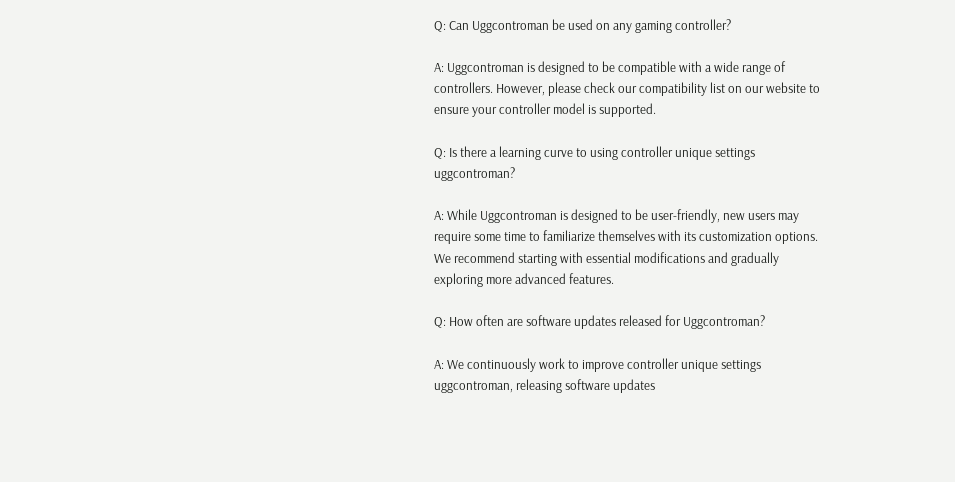Q: Can Uggcontroman be used on any gaming controller?

A: Uggcontroman is designed to be compatible with a wide range of controllers. However, please check our compatibility list on our website to ensure your controller model is supported.

Q: Is there a learning curve to using controller unique settings uggcontroman?

A: While Uggcontroman is designed to be user-friendly, new users may require some time to familiarize themselves with its customization options. We recommend starting with essential modifications and gradually exploring more advanced features.

Q: How often are software updates released for Uggcontroman?

A: We continuously work to improve controller unique settings uggcontroman, releasing software updates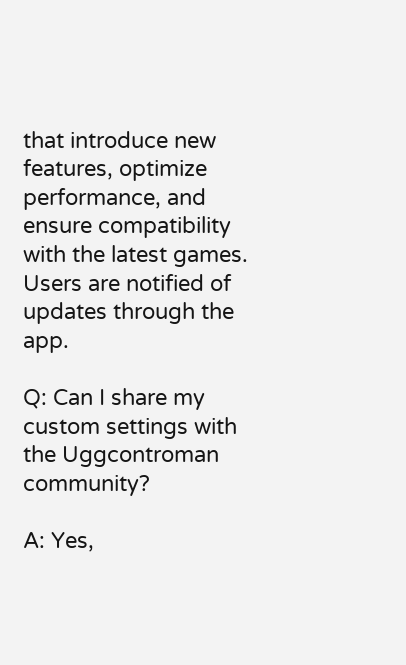that introduce new features, optimize performance, and ensure compatibility with the latest games. Users are notified of updates through the app.

Q: Can I share my custom settings with the Uggcontroman community?

A: Yes,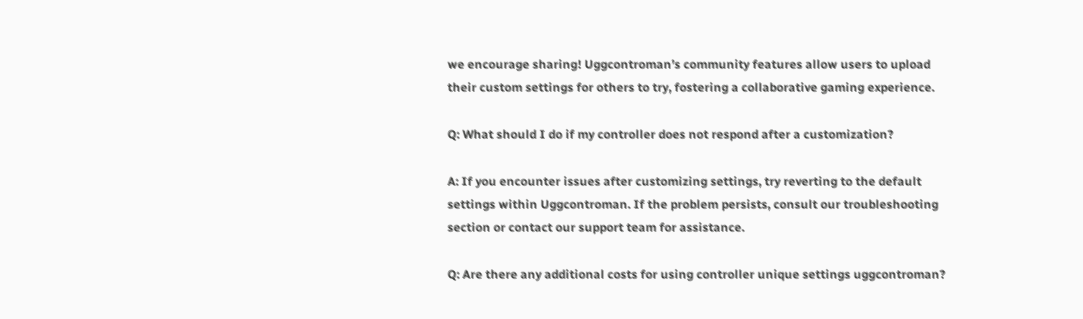we encourage sharing! Uggcontroman’s community features allow users to upload their custom settings for others to try, fostering a collaborative gaming experience.

Q: What should I do if my controller does not respond after a customization?

A: If you encounter issues after customizing settings, try reverting to the default settings within Uggcontroman. If the problem persists, consult our troubleshooting section or contact our support team for assistance.

Q: Are there any additional costs for using controller unique settings uggcontroman?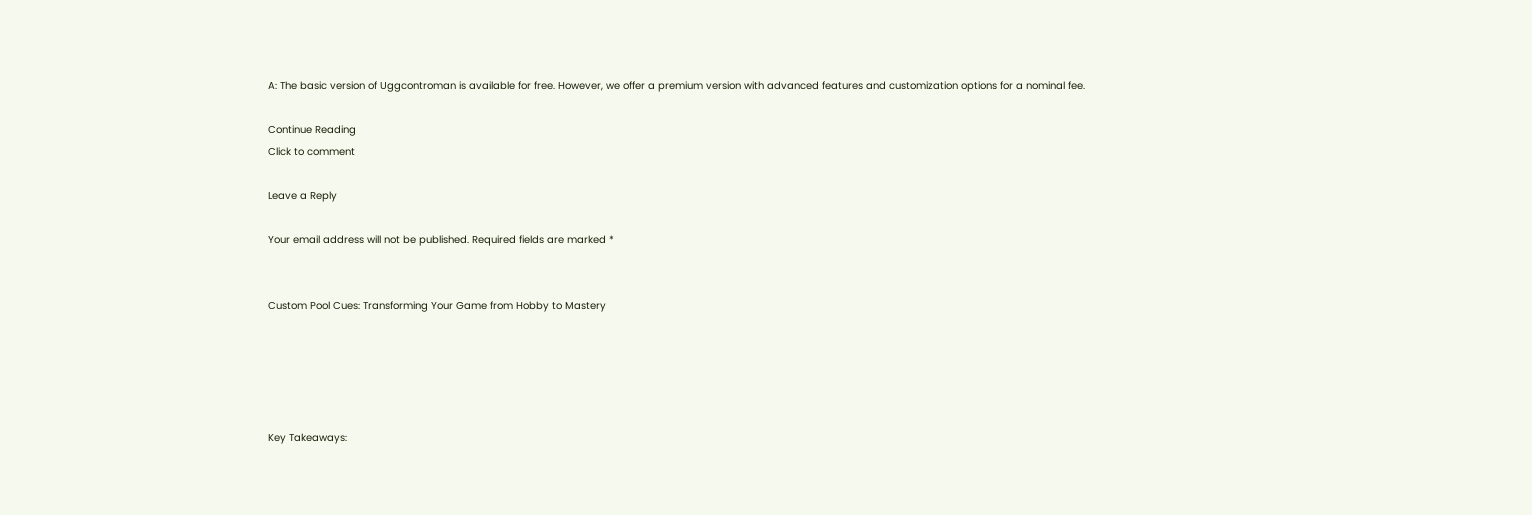A: The basic version of Uggcontroman is available for free. However, we offer a premium version with advanced features and customization options for a nominal fee.

Continue Reading
Click to comment

Leave a Reply

Your email address will not be published. Required fields are marked *


Custom Pool Cues: Transforming Your Game from Hobby to Mastery





Key Takeaways: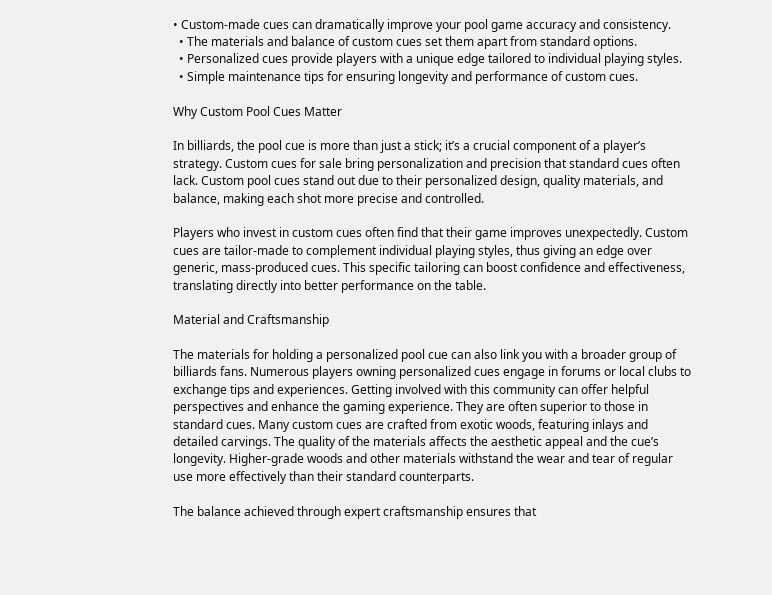• Custom-made cues can dramatically improve your pool game accuracy and consistency.
  • The materials and balance of custom cues set them apart from standard options.
  • Personalized cues provide players with a unique edge tailored to individual playing styles.
  • Simple maintenance tips for ensuring longevity and performance of custom cues.

Why Custom Pool Cues Matter

In billiards, the pool cue is more than just a stick; it’s a crucial component of a player’s strategy. Custom cues for sale bring personalization and precision that standard cues often lack. Custom pool cues stand out due to their personalized design, quality materials, and balance, making each shot more precise and controlled.

Players who invest in custom cues often find that their game improves unexpectedly. Custom cues are tailor-made to complement individual playing styles, thus giving an edge over generic, mass-produced cues. This specific tailoring can boost confidence and effectiveness, translating directly into better performance on the table.

Material and Craftsmanship

The materials for holding a personalized pool cue can also link you with a broader group of billiards fans. Numerous players owning personalized cues engage in forums or local clubs to exchange tips and experiences. Getting involved with this community can offer helpful perspectives and enhance the gaming experience. They are often superior to those in standard cues. Many custom cues are crafted from exotic woods, featuring inlays and detailed carvings. The quality of the materials affects the aesthetic appeal and the cue’s longevity. Higher-grade woods and other materials withstand the wear and tear of regular use more effectively than their standard counterparts.

The balance achieved through expert craftsmanship ensures that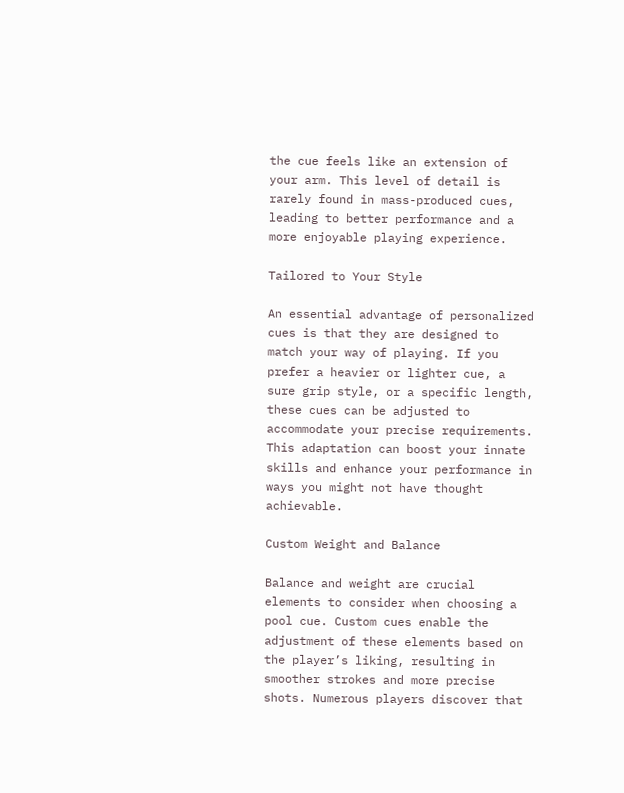the cue feels like an extension of your arm. This level of detail is rarely found in mass-produced cues, leading to better performance and a more enjoyable playing experience.

Tailored to Your Style

An essential advantage of personalized cues is that they are designed to match your way of playing. If you prefer a heavier or lighter cue, a sure grip style, or a specific length, these cues can be adjusted to accommodate your precise requirements. This adaptation can boost your innate skills and enhance your performance in ways you might not have thought achievable.

Custom Weight and Balance

Balance and weight are crucial elements to consider when choosing a pool cue. Custom cues enable the adjustment of these elements based on the player’s liking, resulting in smoother strokes and more precise shots. Numerous players discover that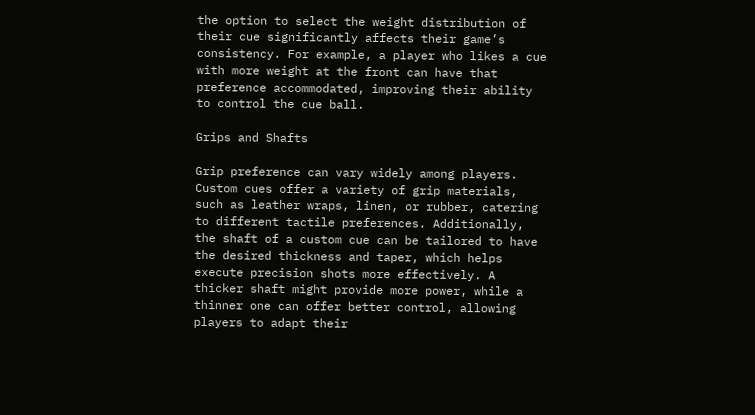the option to select the weight distribution of their cue significantly affects their game’s consistency. For example, a player who likes a cue with more weight at the front can have that preference accommodated, improving their ability to control the cue ball.

Grips and Shafts

Grip preference can vary widely among players. Custom cues offer a variety of grip materials, such as leather wraps, linen, or rubber, catering to different tactile preferences. Additionally, the shaft of a custom cue can be tailored to have the desired thickness and taper, which helps execute precision shots more effectively. A thicker shaft might provide more power, while a thinner one can offer better control, allowing players to adapt their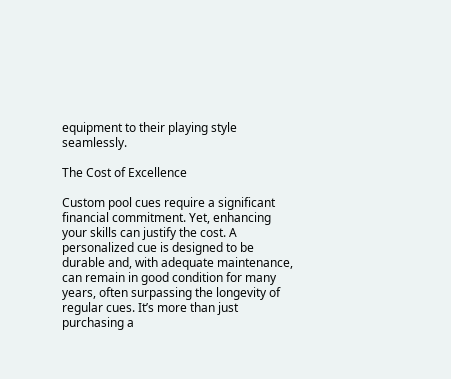equipment to their playing style seamlessly.

The Cost of Excellence

Custom pool cues require a significant financial commitment. Yet, enhancing your skills can justify the cost. A personalized cue is designed to be durable and, with adequate maintenance, can remain in good condition for many years, often surpassing the longevity of regular cues. It’s more than just purchasing a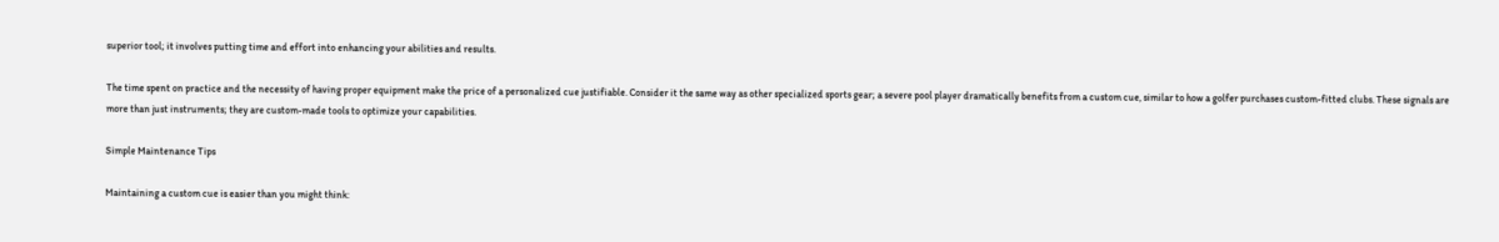superior tool; it involves putting time and effort into enhancing your abilities and results.

The time spent on practice and the necessity of having proper equipment make the price of a personalized cue justifiable. Consider it the same way as other specialized sports gear; a severe pool player dramatically benefits from a custom cue, similar to how a golfer purchases custom-fitted clubs. These signals are more than just instruments; they are custom-made tools to optimize your capabilities.

Simple Maintenance Tips

Maintaining a custom cue is easier than you might think: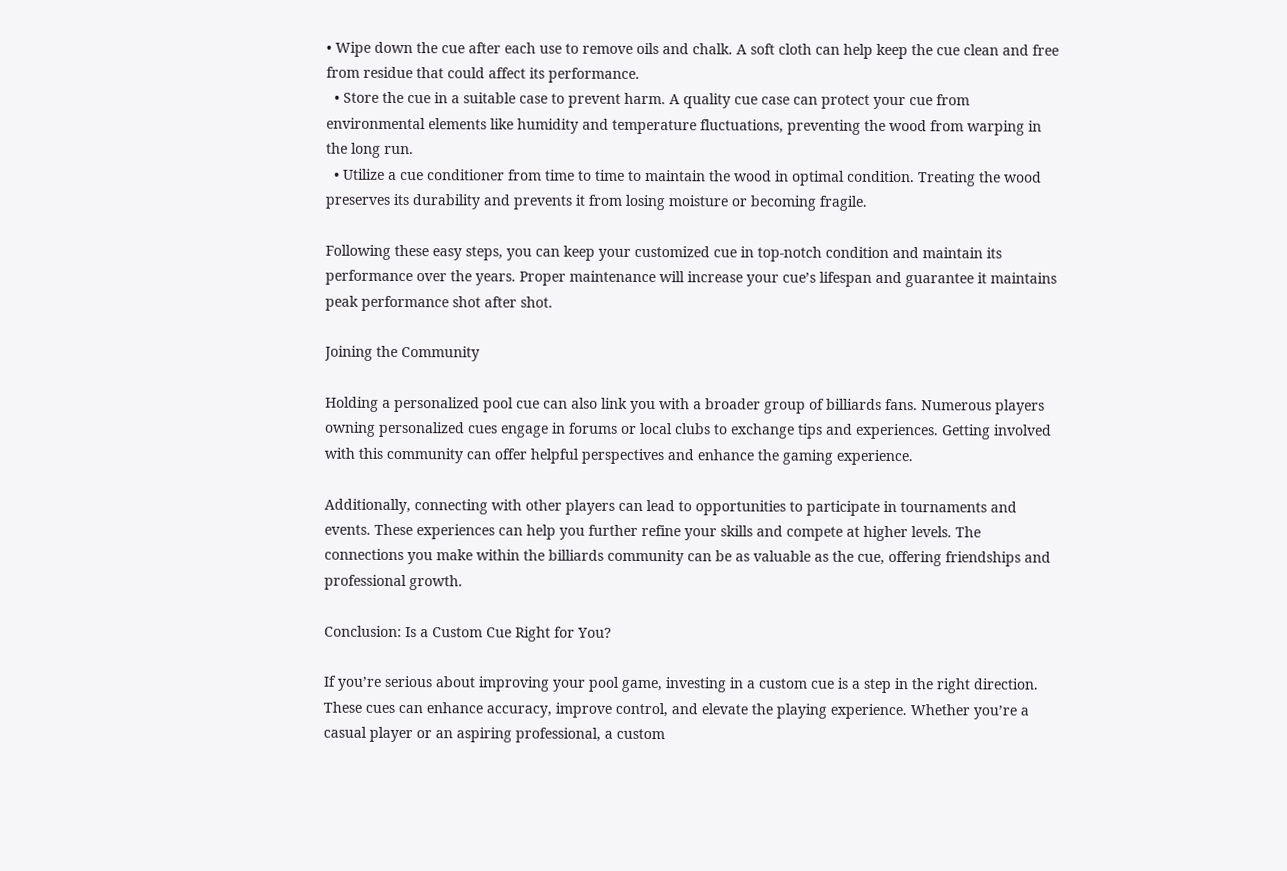• Wipe down the cue after each use to remove oils and chalk. A soft cloth can help keep the cue clean and free from residue that could affect its performance.
  • Store the cue in a suitable case to prevent harm. A quality cue case can protect your cue from environmental elements like humidity and temperature fluctuations, preventing the wood from warping in the long run.
  • Utilize a cue conditioner from time to time to maintain the wood in optimal condition. Treating the wood preserves its durability and prevents it from losing moisture or becoming fragile.

Following these easy steps, you can keep your customized cue in top-notch condition and maintain its performance over the years. Proper maintenance will increase your cue’s lifespan and guarantee it maintains peak performance shot after shot.

Joining the Community

Holding a personalized pool cue can also link you with a broader group of billiards fans. Numerous players owning personalized cues engage in forums or local clubs to exchange tips and experiences. Getting involved with this community can offer helpful perspectives and enhance the gaming experience.

Additionally, connecting with other players can lead to opportunities to participate in tournaments and events. These experiences can help you further refine your skills and compete at higher levels. The connections you make within the billiards community can be as valuable as the cue, offering friendships and professional growth.

Conclusion: Is a Custom Cue Right for You?

If you’re serious about improving your pool game, investing in a custom cue is a step in the right direction. These cues can enhance accuracy, improve control, and elevate the playing experience. Whether you’re a casual player or an aspiring professional, a custom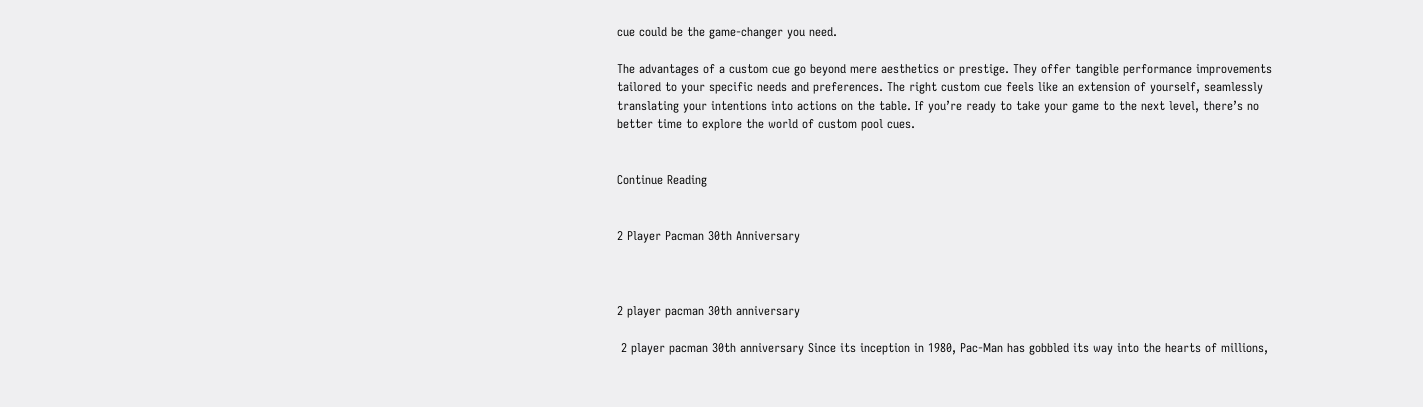cue could be the game-changer you need.

The advantages of a custom cue go beyond mere aesthetics or prestige. They offer tangible performance improvements tailored to your specific needs and preferences. The right custom cue feels like an extension of yourself, seamlessly translating your intentions into actions on the table. If you’re ready to take your game to the next level, there’s no better time to explore the world of custom pool cues.


Continue Reading


2 Player Pacman 30th Anniversary



2 player pacman 30th anniversary

 2 player pacman 30th anniversary Since its inception in 1980, Pac-Man has gobbled its way into the hearts of millions,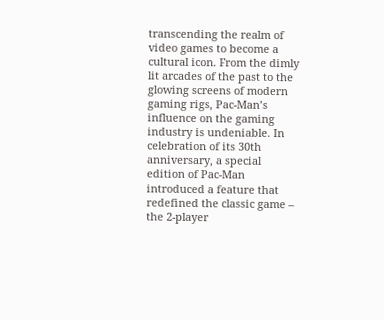transcending the realm of video games to become a cultural icon. From the dimly lit arcades of the past to the glowing screens of modern gaming rigs, Pac-Man’s influence on the gaming industry is undeniable. In celebration of its 30th anniversary, a special edition of Pac-Man introduced a feature that redefined the classic game – the 2-player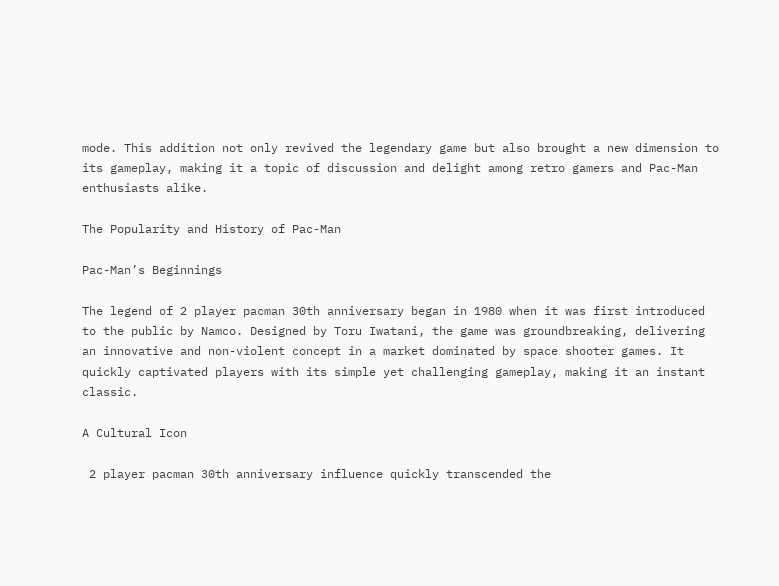mode. This addition not only revived the legendary game but also brought a new dimension to its gameplay, making it a topic of discussion and delight among retro gamers and Pac-Man enthusiasts alike.

The Popularity and History of Pac-Man

Pac-Man’s Beginnings

The legend of 2 player pacman 30th anniversary began in 1980 when it was first introduced to the public by Namco. Designed by Toru Iwatani, the game was groundbreaking, delivering an innovative and non-violent concept in a market dominated by space shooter games. It quickly captivated players with its simple yet challenging gameplay, making it an instant classic.

A Cultural Icon

 2 player pacman 30th anniversary influence quickly transcended the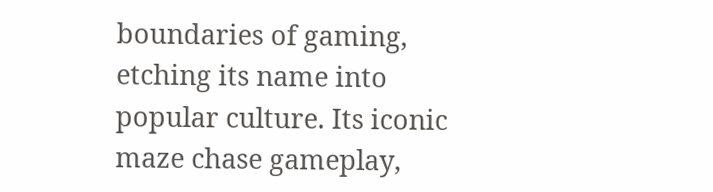boundaries of gaming, etching its name into popular culture. Its iconic maze chase gameplay,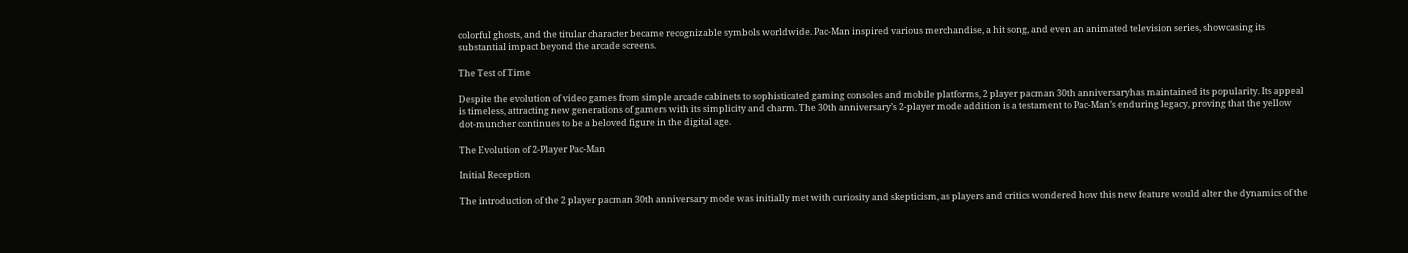colorful ghosts, and the titular character became recognizable symbols worldwide. Pac-Man inspired various merchandise, a hit song, and even an animated television series, showcasing its substantial impact beyond the arcade screens.

The Test of Time

Despite the evolution of video games from simple arcade cabinets to sophisticated gaming consoles and mobile platforms, 2 player pacman 30th anniversaryhas maintained its popularity. Its appeal is timeless, attracting new generations of gamers with its simplicity and charm. The 30th anniversary’s 2-player mode addition is a testament to Pac-Man’s enduring legacy, proving that the yellow dot-muncher continues to be a beloved figure in the digital age.

The Evolution of 2-Player Pac-Man

Initial Reception

The introduction of the 2 player pacman 30th anniversary mode was initially met with curiosity and skepticism, as players and critics wondered how this new feature would alter the dynamics of the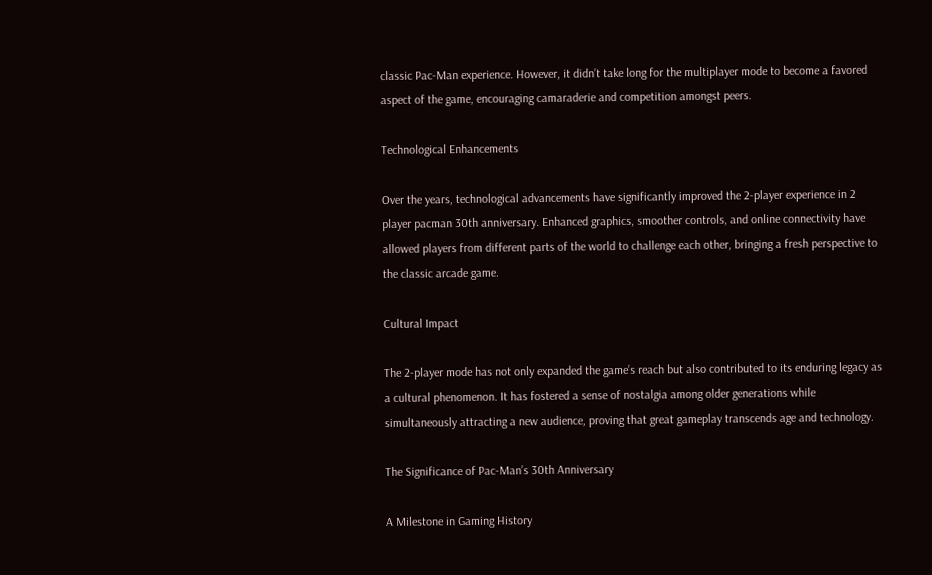classic Pac-Man experience. However, it didn’t take long for the multiplayer mode to become a favored aspect of the game, encouraging camaraderie and competition amongst peers.

Technological Enhancements

Over the years, technological advancements have significantly improved the 2-player experience in 2 player pacman 30th anniversary. Enhanced graphics, smoother controls, and online connectivity have allowed players from different parts of the world to challenge each other, bringing a fresh perspective to the classic arcade game.

Cultural Impact

The 2-player mode has not only expanded the game’s reach but also contributed to its enduring legacy as a cultural phenomenon. It has fostered a sense of nostalgia among older generations while simultaneously attracting a new audience, proving that great gameplay transcends age and technology.

The Significance of Pac-Man’s 30th Anniversary

A Milestone in Gaming History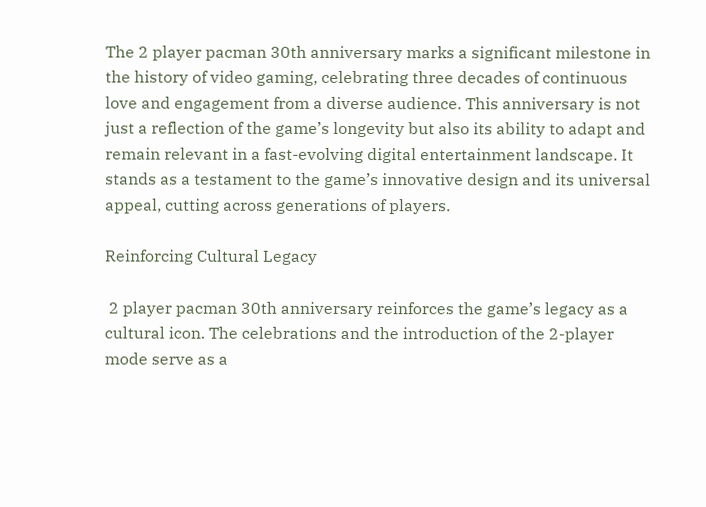The 2 player pacman 30th anniversary marks a significant milestone in the history of video gaming, celebrating three decades of continuous love and engagement from a diverse audience. This anniversary is not just a reflection of the game’s longevity but also its ability to adapt and remain relevant in a fast-evolving digital entertainment landscape. It stands as a testament to the game’s innovative design and its universal appeal, cutting across generations of players.

Reinforcing Cultural Legacy

 2 player pacman 30th anniversary reinforces the game’s legacy as a cultural icon. The celebrations and the introduction of the 2-player mode serve as a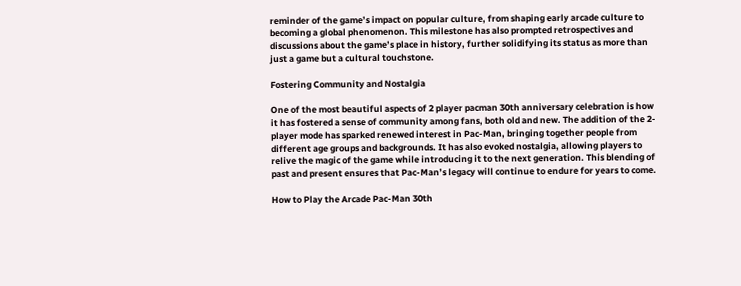reminder of the game’s impact on popular culture, from shaping early arcade culture to becoming a global phenomenon. This milestone has also prompted retrospectives and discussions about the game’s place in history, further solidifying its status as more than just a game but a cultural touchstone.

Fostering Community and Nostalgia

One of the most beautiful aspects of 2 player pacman 30th anniversary celebration is how it has fostered a sense of community among fans, both old and new. The addition of the 2-player mode has sparked renewed interest in Pac-Man, bringing together people from different age groups and backgrounds. It has also evoked nostalgia, allowing players to relive the magic of the game while introducing it to the next generation. This blending of past and present ensures that Pac-Man’s legacy will continue to endure for years to come.

How to Play the Arcade Pac-Man 30th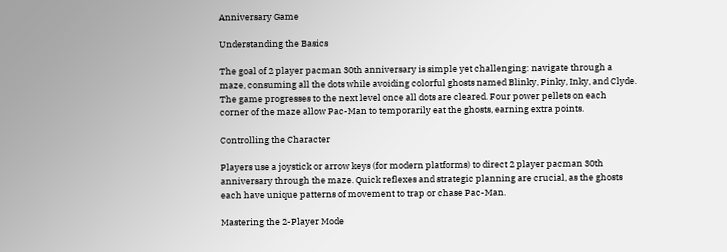Anniversary Game

Understanding the Basics

The goal of 2 player pacman 30th anniversary is simple yet challenging: navigate through a maze, consuming all the dots while avoiding colorful ghosts named Blinky, Pinky, Inky, and Clyde. The game progresses to the next level once all dots are cleared. Four power pellets on each corner of the maze allow Pac-Man to temporarily eat the ghosts, earning extra points.

Controlling the Character

Players use a joystick or arrow keys (for modern platforms) to direct 2 player pacman 30th anniversary through the maze. Quick reflexes and strategic planning are crucial, as the ghosts each have unique patterns of movement to trap or chase Pac-Man.

Mastering the 2-Player Mode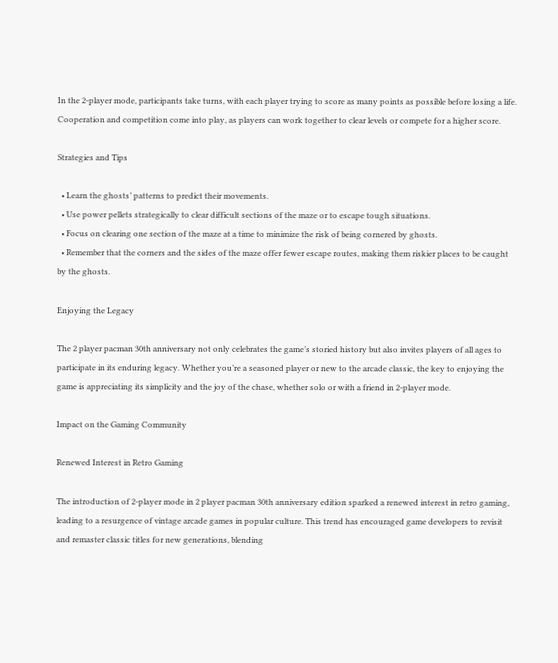In the 2-player mode, participants take turns, with each player trying to score as many points as possible before losing a life. Cooperation and competition come into play, as players can work together to clear levels or compete for a higher score.

Strategies and Tips

  • Learn the ghosts’ patterns to predict their movements.
  • Use power pellets strategically to clear difficult sections of the maze or to escape tough situations.
  • Focus on clearing one section of the maze at a time to minimize the risk of being cornered by ghosts.
  • Remember that the corners and the sides of the maze offer fewer escape routes, making them riskier places to be caught by the ghosts.

Enjoying the Legacy

The 2 player pacman 30th anniversary not only celebrates the game’s storied history but also invites players of all ages to participate in its enduring legacy. Whether you’re a seasoned player or new to the arcade classic, the key to enjoying the game is appreciating its simplicity and the joy of the chase, whether solo or with a friend in 2-player mode.

Impact on the Gaming Community

Renewed Interest in Retro Gaming

The introduction of 2-player mode in 2 player pacman 30th anniversary edition sparked a renewed interest in retro gaming, leading to a resurgence of vintage arcade games in popular culture. This trend has encouraged game developers to revisit and remaster classic titles for new generations, blending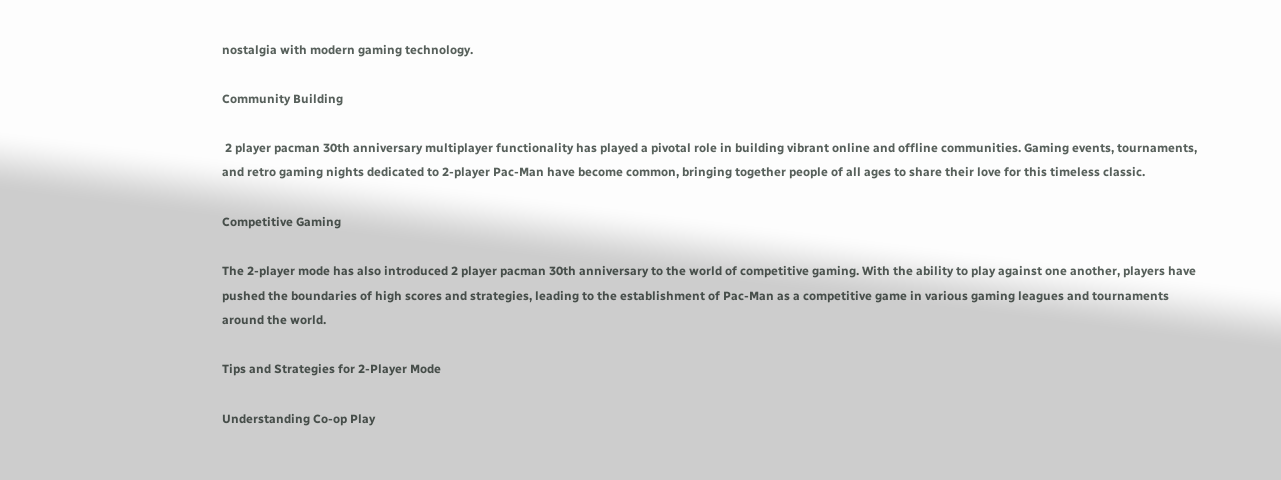nostalgia with modern gaming technology.

Community Building

 2 player pacman 30th anniversary multiplayer functionality has played a pivotal role in building vibrant online and offline communities. Gaming events, tournaments, and retro gaming nights dedicated to 2-player Pac-Man have become common, bringing together people of all ages to share their love for this timeless classic.

Competitive Gaming

The 2-player mode has also introduced 2 player pacman 30th anniversary to the world of competitive gaming. With the ability to play against one another, players have pushed the boundaries of high scores and strategies, leading to the establishment of Pac-Man as a competitive game in various gaming leagues and tournaments around the world.

Tips and Strategies for 2-Player Mode

Understanding Co-op Play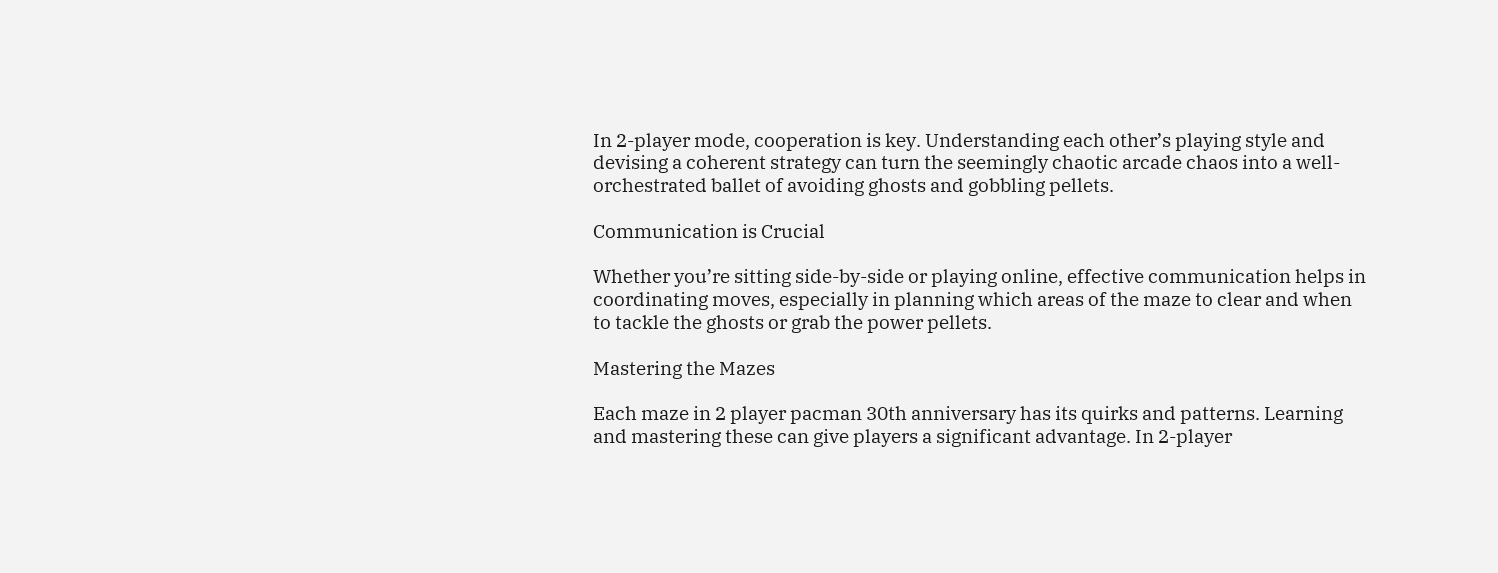In 2-player mode, cooperation is key. Understanding each other’s playing style and devising a coherent strategy can turn the seemingly chaotic arcade chaos into a well-orchestrated ballet of avoiding ghosts and gobbling pellets.

Communication is Crucial

Whether you’re sitting side-by-side or playing online, effective communication helps in coordinating moves, especially in planning which areas of the maze to clear and when to tackle the ghosts or grab the power pellets.

Mastering the Mazes

Each maze in 2 player pacman 30th anniversary has its quirks and patterns. Learning and mastering these can give players a significant advantage. In 2-player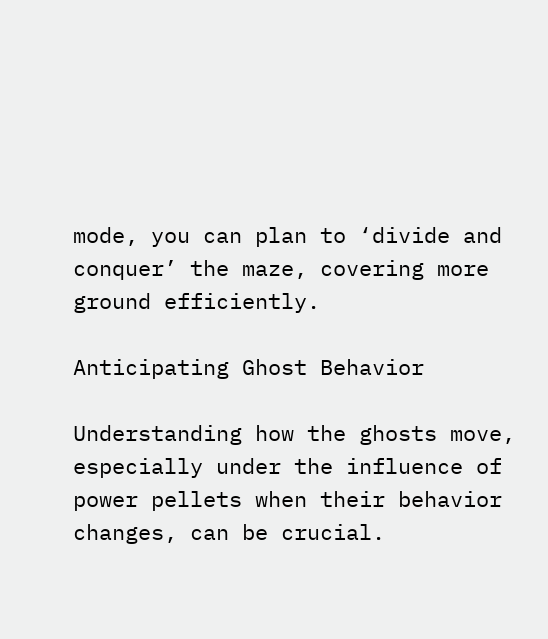mode, you can plan to ‘divide and conquer’ the maze, covering more ground efficiently.

Anticipating Ghost Behavior

Understanding how the ghosts move, especially under the influence of power pellets when their behavior changes, can be crucial.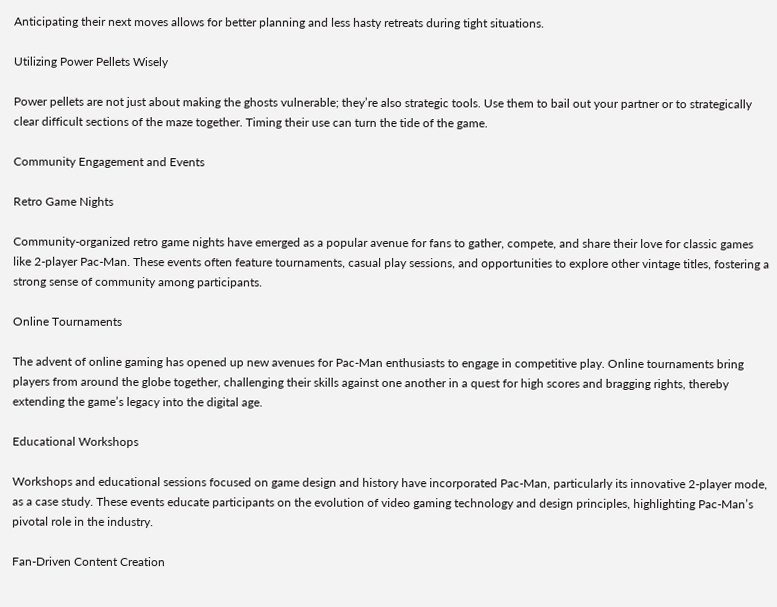Anticipating their next moves allows for better planning and less hasty retreats during tight situations.

Utilizing Power Pellets Wisely

Power pellets are not just about making the ghosts vulnerable; they’re also strategic tools. Use them to bail out your partner or to strategically clear difficult sections of the maze together. Timing their use can turn the tide of the game.

Community Engagement and Events

Retro Game Nights

Community-organized retro game nights have emerged as a popular avenue for fans to gather, compete, and share their love for classic games like 2-player Pac-Man. These events often feature tournaments, casual play sessions, and opportunities to explore other vintage titles, fostering a strong sense of community among participants.

Online Tournaments

The advent of online gaming has opened up new avenues for Pac-Man enthusiasts to engage in competitive play. Online tournaments bring players from around the globe together, challenging their skills against one another in a quest for high scores and bragging rights, thereby extending the game’s legacy into the digital age.

Educational Workshops

Workshops and educational sessions focused on game design and history have incorporated Pac-Man, particularly its innovative 2-player mode, as a case study. These events educate participants on the evolution of video gaming technology and design principles, highlighting Pac-Man’s pivotal role in the industry.

Fan-Driven Content Creation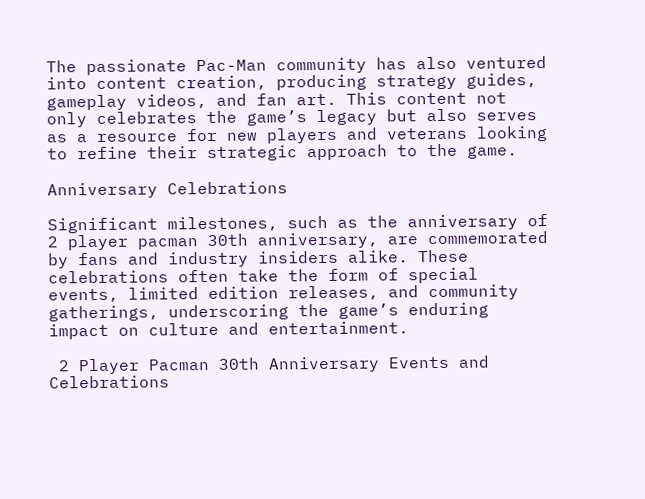The passionate Pac-Man community has also ventured into content creation, producing strategy guides, gameplay videos, and fan art. This content not only celebrates the game’s legacy but also serves as a resource for new players and veterans looking to refine their strategic approach to the game.

Anniversary Celebrations

Significant milestones, such as the anniversary of 2 player pacman 30th anniversary, are commemorated by fans and industry insiders alike. These celebrations often take the form of special events, limited edition releases, and community gatherings, underscoring the game’s enduring impact on culture and entertainment.

 2 Player Pacman 30th Anniversary Events and Celebrations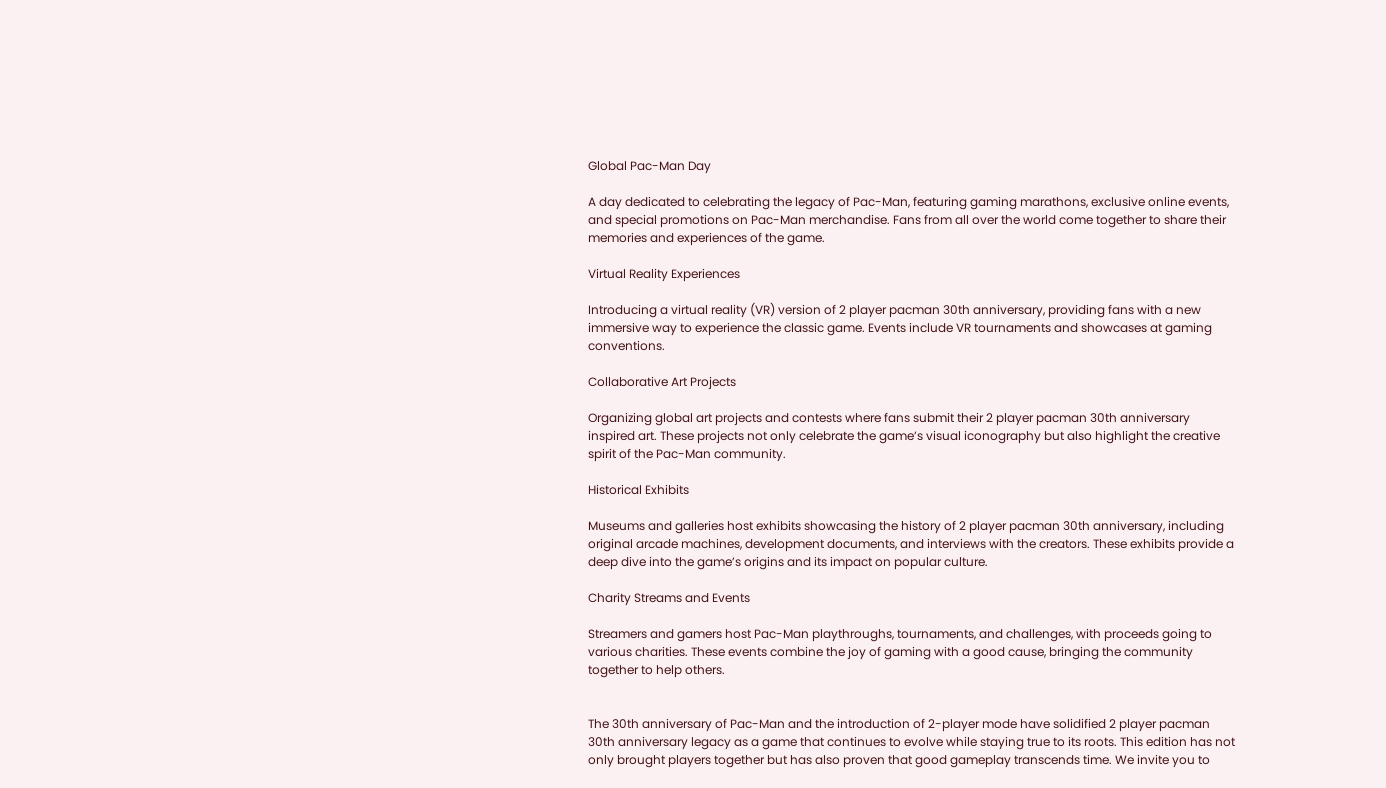Global Pac-Man Day

A day dedicated to celebrating the legacy of Pac-Man, featuring gaming marathons, exclusive online events, and special promotions on Pac-Man merchandise. Fans from all over the world come together to share their memories and experiences of the game.

Virtual Reality Experiences

Introducing a virtual reality (VR) version of 2 player pacman 30th anniversary, providing fans with a new immersive way to experience the classic game. Events include VR tournaments and showcases at gaming conventions.

Collaborative Art Projects

Organizing global art projects and contests where fans submit their 2 player pacman 30th anniversary inspired art. These projects not only celebrate the game’s visual iconography but also highlight the creative spirit of the Pac-Man community.

Historical Exhibits

Museums and galleries host exhibits showcasing the history of 2 player pacman 30th anniversary, including original arcade machines, development documents, and interviews with the creators. These exhibits provide a deep dive into the game’s origins and its impact on popular culture.

Charity Streams and Events

Streamers and gamers host Pac-Man playthroughs, tournaments, and challenges, with proceeds going to various charities. These events combine the joy of gaming with a good cause, bringing the community together to help others.


The 30th anniversary of Pac-Man and the introduction of 2-player mode have solidified 2 player pacman 30th anniversary legacy as a game that continues to evolve while staying true to its roots. This edition has not only brought players together but has also proven that good gameplay transcends time. We invite you to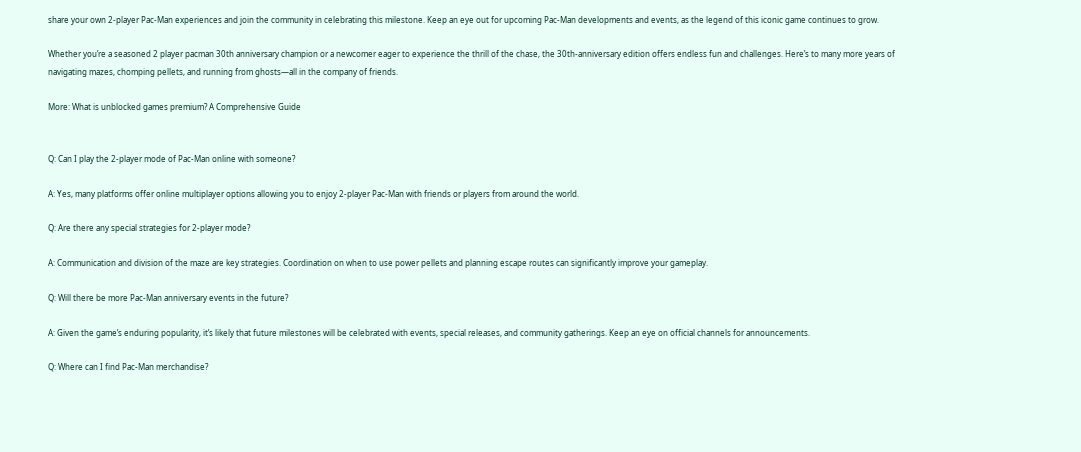share your own 2-player Pac-Man experiences and join the community in celebrating this milestone. Keep an eye out for upcoming Pac-Man developments and events, as the legend of this iconic game continues to grow.

Whether you’re a seasoned 2 player pacman 30th anniversary champion or a newcomer eager to experience the thrill of the chase, the 30th-anniversary edition offers endless fun and challenges. Here’s to many more years of navigating mazes, chomping pellets, and running from ghosts—all in the company of friends.

More: What is unblocked games premium? A Comprehensive Guide


Q: Can I play the 2-player mode of Pac-Man online with someone?

A: Yes, many platforms offer online multiplayer options allowing you to enjoy 2-player Pac-Man with friends or players from around the world.

Q: Are there any special strategies for 2-player mode?

A: Communication and division of the maze are key strategies. Coordination on when to use power pellets and planning escape routes can significantly improve your gameplay.

Q: Will there be more Pac-Man anniversary events in the future?

A: Given the game’s enduring popularity, it’s likely that future milestones will be celebrated with events, special releases, and community gatherings. Keep an eye on official channels for announcements.

Q: Where can I find Pac-Man merchandise?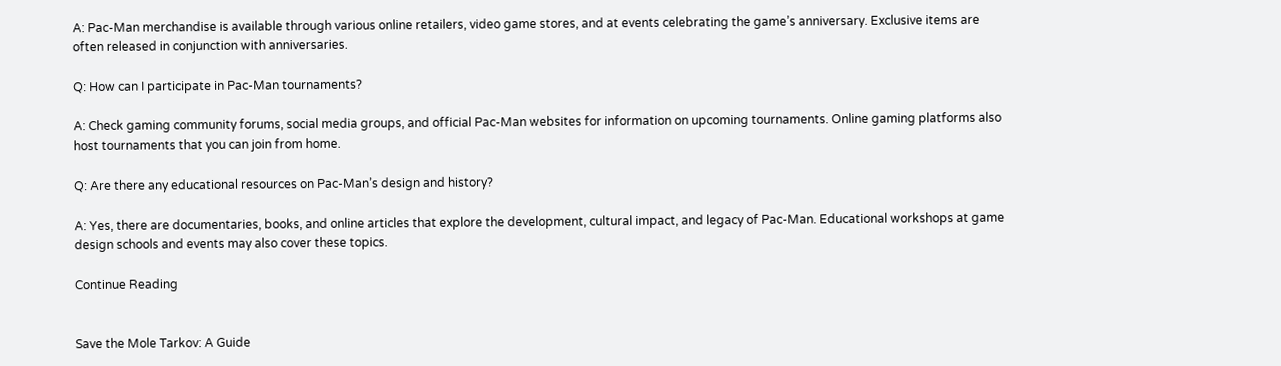A: Pac-Man merchandise is available through various online retailers, video game stores, and at events celebrating the game’s anniversary. Exclusive items are often released in conjunction with anniversaries.

Q: How can I participate in Pac-Man tournaments?

A: Check gaming community forums, social media groups, and official Pac-Man websites for information on upcoming tournaments. Online gaming platforms also host tournaments that you can join from home.

Q: Are there any educational resources on Pac-Man’s design and history?

A: Yes, there are documentaries, books, and online articles that explore the development, cultural impact, and legacy of Pac-Man. Educational workshops at game design schools and events may also cover these topics.

Continue Reading


Save the Mole Tarkov: A Guide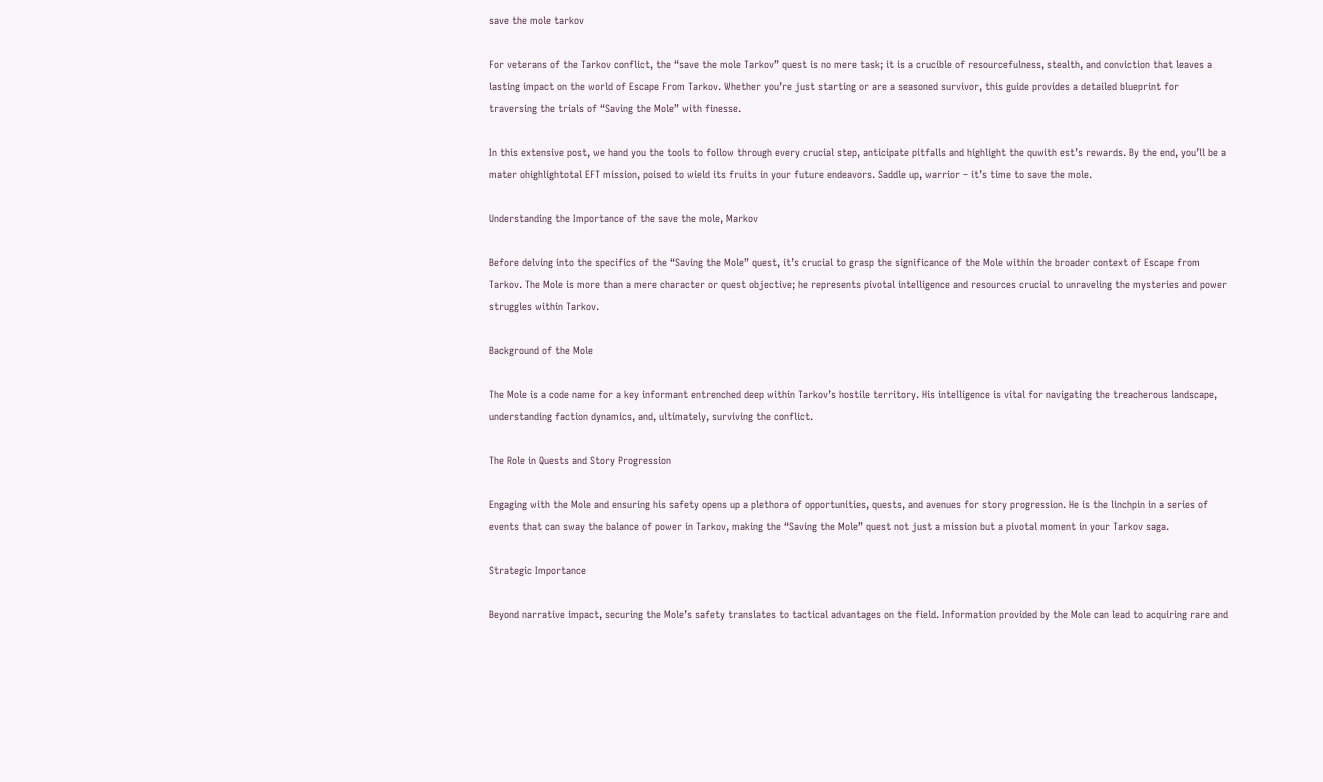save the mole tarkov

For veterans of the Tarkov conflict, the “save the mole Tarkov” quest is no mere task; it is a crucible of resourcefulness, stealth, and conviction that leaves a lasting impact on the world of Escape From Tarkov. Whether you’re just starting or are a seasoned survivor, this guide provides a detailed blueprint for traversing the trials of “Saving the Mole” with finesse.

In this extensive post, we hand you the tools to follow through every crucial step, anticipate pitfalls and highlight the quwith est’s rewards. By the end, you’ll be a mater ohighlightotal EFT mission, poised to wield its fruits in your future endeavors. Saddle up, warrior – it’s time to save the mole.

Understanding the Importance of the save the mole, Markov

Before delving into the specifics of the “Saving the Mole” quest, it’s crucial to grasp the significance of the Mole within the broader context of Escape from Tarkov. The Mole is more than a mere character or quest objective; he represents pivotal intelligence and resources crucial to unraveling the mysteries and power struggles within Tarkov.

Background of the Mole

The Mole is a code name for a key informant entrenched deep within Tarkov’s hostile territory. His intelligence is vital for navigating the treacherous landscape, understanding faction dynamics, and, ultimately, surviving the conflict.

The Role in Quests and Story Progression

Engaging with the Mole and ensuring his safety opens up a plethora of opportunities, quests, and avenues for story progression. He is the linchpin in a series of events that can sway the balance of power in Tarkov, making the “Saving the Mole” quest not just a mission but a pivotal moment in your Tarkov saga.

Strategic Importance

Beyond narrative impact, securing the Mole’s safety translates to tactical advantages on the field. Information provided by the Mole can lead to acquiring rare and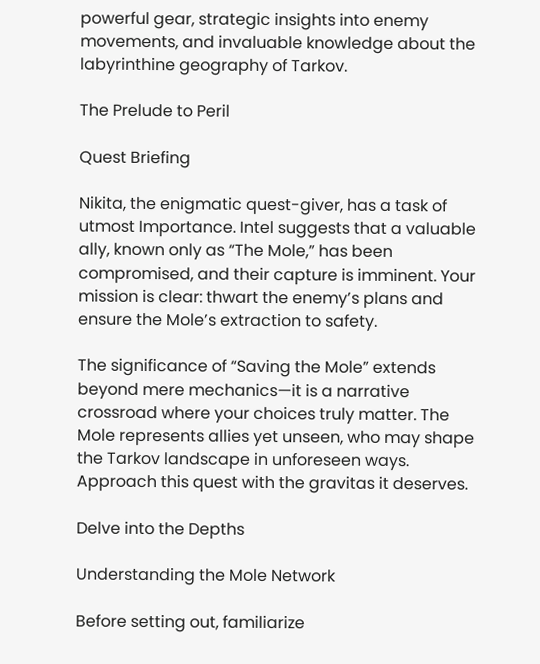powerful gear, strategic insights into enemy movements, and invaluable knowledge about the labyrinthine geography of Tarkov.

The Prelude to Peril

Quest Briefing

Nikita, the enigmatic quest-giver, has a task of utmost Importance. Intel suggests that a valuable ally, known only as “The Mole,” has been compromised, and their capture is imminent. Your mission is clear: thwart the enemy’s plans and ensure the Mole’s extraction to safety.

The significance of “Saving the Mole” extends beyond mere mechanics—it is a narrative crossroad where your choices truly matter. The Mole represents allies yet unseen, who may shape the Tarkov landscape in unforeseen ways. Approach this quest with the gravitas it deserves.

Delve into the Depths

Understanding the Mole Network

Before setting out, familiarize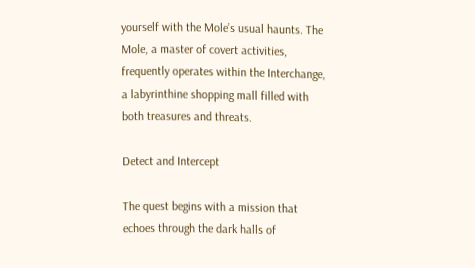yourself with the Mole’s usual haunts. The Mole, a master of covert activities, frequently operates within the Interchange, a labyrinthine shopping mall filled with both treasures and threats.

Detect and Intercept

The quest begins with a mission that echoes through the dark halls of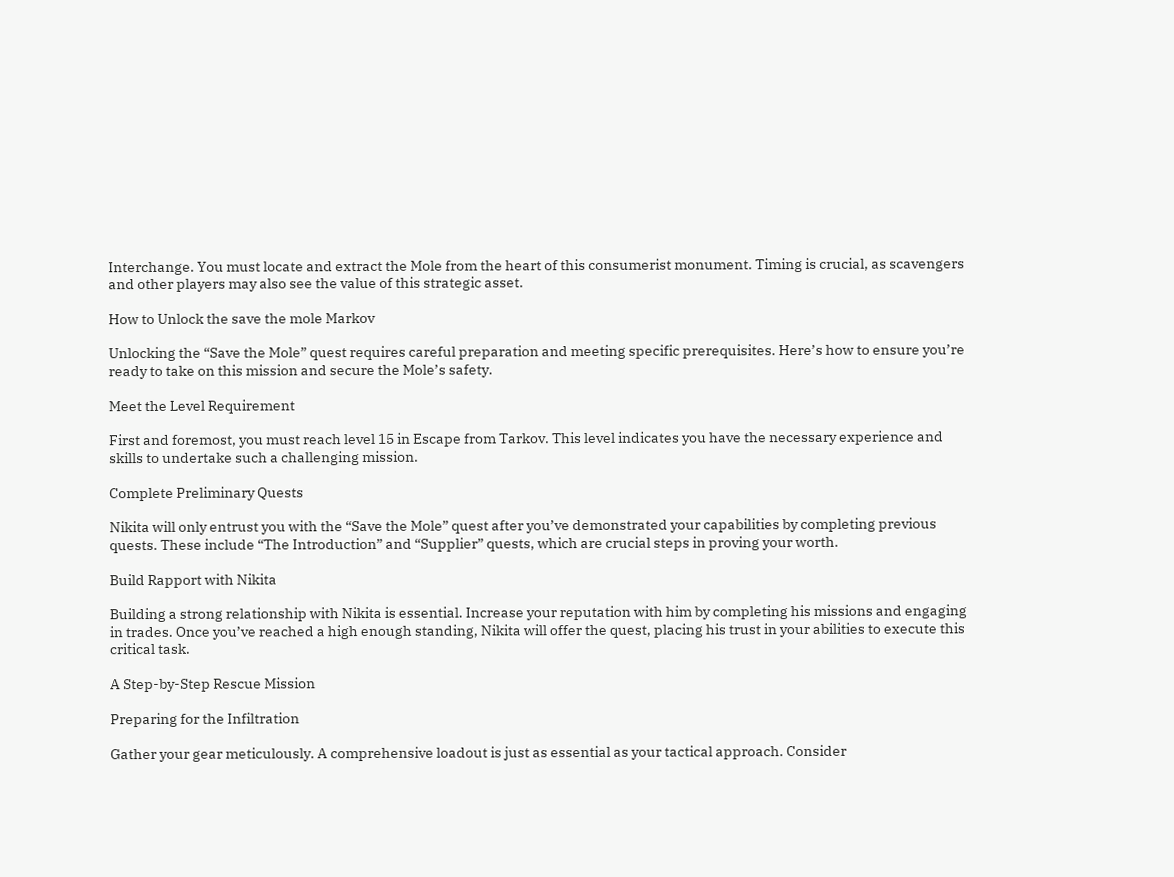Interchange. You must locate and extract the Mole from the heart of this consumerist monument. Timing is crucial, as scavengers and other players may also see the value of this strategic asset.

How to Unlock the save the mole Markov

Unlocking the “Save the Mole” quest requires careful preparation and meeting specific prerequisites. Here’s how to ensure you’re ready to take on this mission and secure the Mole’s safety.

Meet the Level Requirement

First and foremost, you must reach level 15 in Escape from Tarkov. This level indicates you have the necessary experience and skills to undertake such a challenging mission.

Complete Preliminary Quests

Nikita will only entrust you with the “Save the Mole” quest after you’ve demonstrated your capabilities by completing previous quests. These include “The Introduction” and “Supplier” quests, which are crucial steps in proving your worth.

Build Rapport with Nikita

Building a strong relationship with Nikita is essential. Increase your reputation with him by completing his missions and engaging in trades. Once you’ve reached a high enough standing, Nikita will offer the quest, placing his trust in your abilities to execute this critical task.

A Step-by-Step Rescue Mission

Preparing for the Infiltration

Gather your gear meticulously. A comprehensive loadout is just as essential as your tactical approach. Consider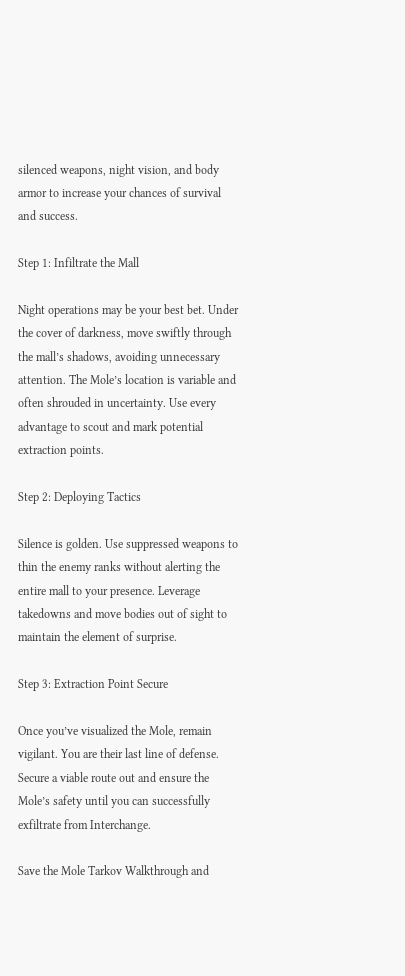silenced weapons, night vision, and body armor to increase your chances of survival and success.

Step 1: Infiltrate the Mall

Night operations may be your best bet. Under the cover of darkness, move swiftly through the mall’s shadows, avoiding unnecessary attention. The Mole’s location is variable and often shrouded in uncertainty. Use every advantage to scout and mark potential extraction points.

Step 2: Deploying Tactics

Silence is golden. Use suppressed weapons to thin the enemy ranks without alerting the entire mall to your presence. Leverage takedowns and move bodies out of sight to maintain the element of surprise.

Step 3: Extraction Point Secure

Once you’ve visualized the Mole, remain vigilant. You are their last line of defense. Secure a viable route out and ensure the Mole’s safety until you can successfully exfiltrate from Interchange.

Save the Mole Tarkov Walkthrough and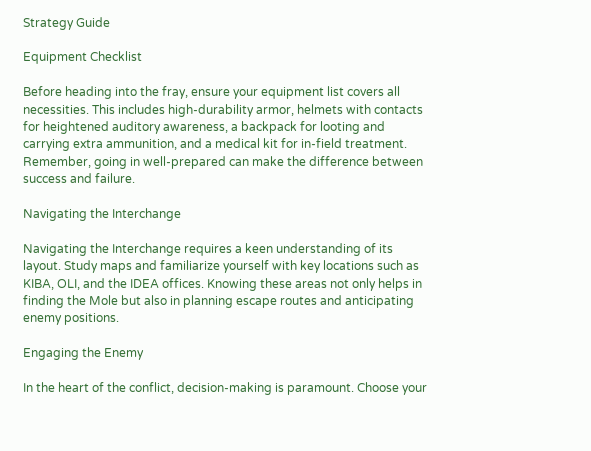Strategy Guide

Equipment Checklist

Before heading into the fray, ensure your equipment list covers all necessities. This includes high-durability armor, helmets with contacts for heightened auditory awareness, a backpack for looting and carrying extra ammunition, and a medical kit for in-field treatment. Remember, going in well-prepared can make the difference between success and failure.

Navigating the Interchange

Navigating the Interchange requires a keen understanding of its layout. Study maps and familiarize yourself with key locations such as KIBA, OLI, and the IDEA offices. Knowing these areas not only helps in finding the Mole but also in planning escape routes and anticipating enemy positions.

Engaging the Enemy

In the heart of the conflict, decision-making is paramount. Choose your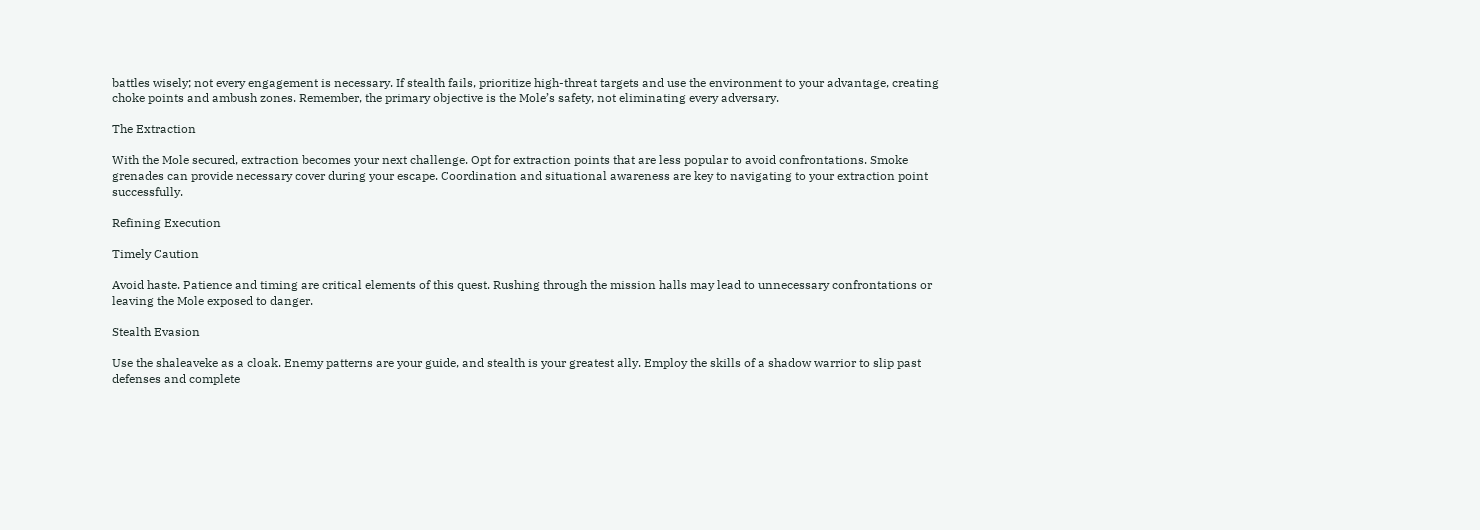battles wisely; not every engagement is necessary. If stealth fails, prioritize high-threat targets and use the environment to your advantage, creating choke points and ambush zones. Remember, the primary objective is the Mole’s safety, not eliminating every adversary.

The Extraction

With the Mole secured, extraction becomes your next challenge. Opt for extraction points that are less popular to avoid confrontations. Smoke grenades can provide necessary cover during your escape. Coordination and situational awareness are key to navigating to your extraction point successfully.

Refining Execution

Timely Caution

Avoid haste. Patience and timing are critical elements of this quest. Rushing through the mission halls may lead to unnecessary confrontations or leaving the Mole exposed to danger.

Stealth Evasion

Use the shaleaveke as a cloak. Enemy patterns are your guide, and stealth is your greatest ally. Employ the skills of a shadow warrior to slip past defenses and complete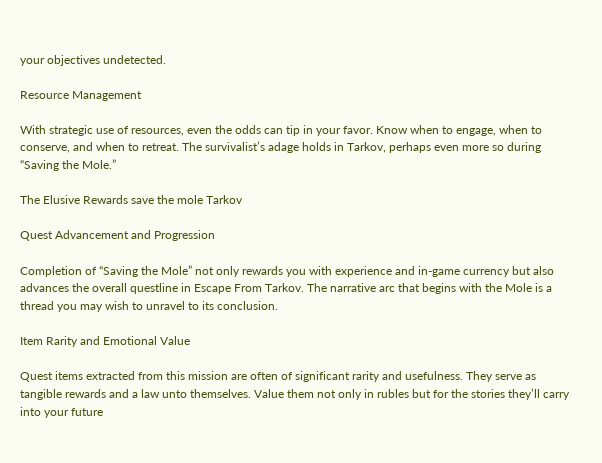your objectives undetected.

Resource Management

With strategic use of resources, even the odds can tip in your favor. Know when to engage, when to conserve, and when to retreat. The survivalist’s adage holds in Tarkov, perhaps even more so during “Saving the Mole.”

The Elusive Rewards save the mole Tarkov

Quest Advancement and Progression

Completion of “Saving the Mole” not only rewards you with experience and in-game currency but also advances the overall questline in Escape From Tarkov. The narrative arc that begins with the Mole is a thread you may wish to unravel to its conclusion.

Item Rarity and Emotional Value

Quest items extracted from this mission are often of significant rarity and usefulness. They serve as tangible rewards and a law unto themselves. Value them not only in rubles but for the stories they’ll carry into your future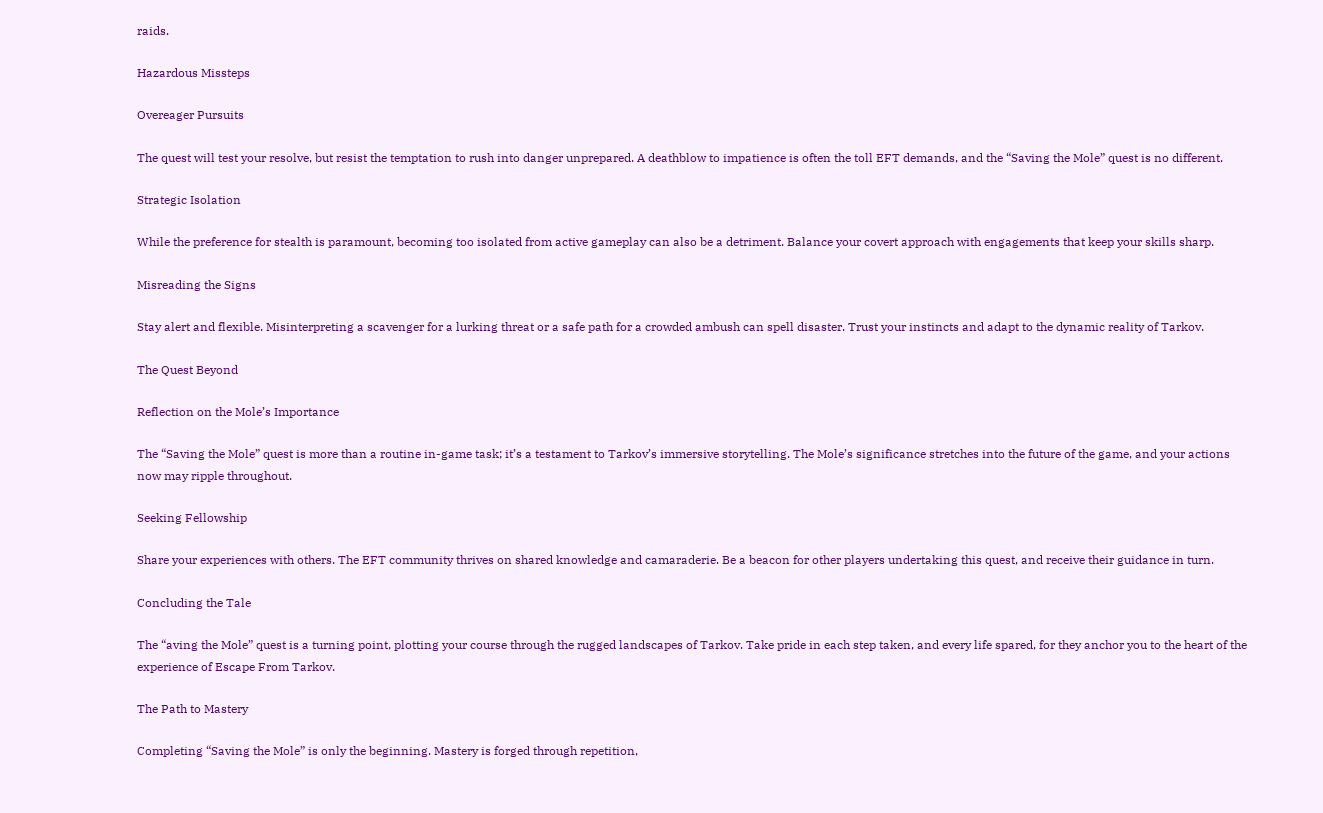raids.

Hazardous Missteps

Overeager Pursuits

The quest will test your resolve, but resist the temptation to rush into danger unprepared. A deathblow to impatience is often the toll EFT demands, and the “Saving the Mole” quest is no different.

Strategic Isolation

While the preference for stealth is paramount, becoming too isolated from active gameplay can also be a detriment. Balance your covert approach with engagements that keep your skills sharp.

Misreading the Signs

Stay alert and flexible. Misinterpreting a scavenger for a lurking threat or a safe path for a crowded ambush can spell disaster. Trust your instincts and adapt to the dynamic reality of Tarkov.

The Quest Beyond

Reflection on the Mole’s Importance

The “Saving the Mole” quest is more than a routine in-game task; it’s a testament to Tarkov’s immersive storytelling. The Mole’s significance stretches into the future of the game, and your actions now may ripple throughout.

Seeking Fellowship

Share your experiences with others. The EFT community thrives on shared knowledge and camaraderie. Be a beacon for other players undertaking this quest, and receive their guidance in turn.

Concluding the Tale

The “aving the Mole” quest is a turning point, plotting your course through the rugged landscapes of Tarkov. Take pride in each step taken, and every life spared, for they anchor you to the heart of the experience of Escape From Tarkov.

The Path to Mastery

Completing “Saving the Mole” is only the beginning. Mastery is forged through repetition,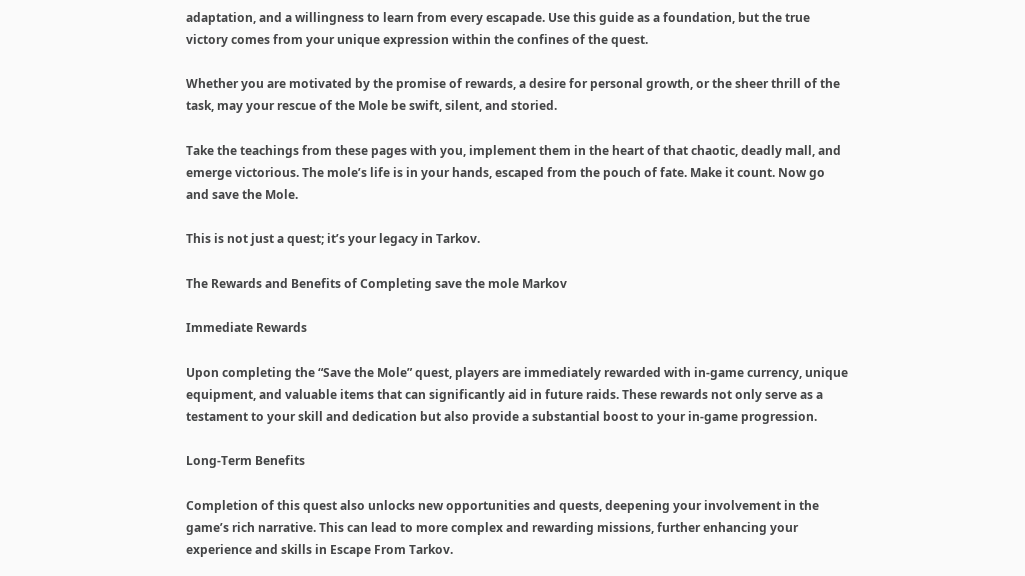adaptation, and a willingness to learn from every escapade. Use this guide as a foundation, but the true victory comes from your unique expression within the confines of the quest.

Whether you are motivated by the promise of rewards, a desire for personal growth, or the sheer thrill of the task, may your rescue of the Mole be swift, silent, and storied.

Take the teachings from these pages with you, implement them in the heart of that chaotic, deadly mall, and emerge victorious. The mole’s life is in your hands, escaped from the pouch of fate. Make it count. Now go and save the Mole.

This is not just a quest; it’s your legacy in Tarkov.

The Rewards and Benefits of Completing save the mole Markov

Immediate Rewards

Upon completing the “Save the Mole” quest, players are immediately rewarded with in-game currency, unique equipment, and valuable items that can significantly aid in future raids. These rewards not only serve as a testament to your skill and dedication but also provide a substantial boost to your in-game progression.

Long-Term Benefits

Completion of this quest also unlocks new opportunities and quests, deepening your involvement in the game’s rich narrative. This can lead to more complex and rewarding missions, further enhancing your experience and skills in Escape From Tarkov.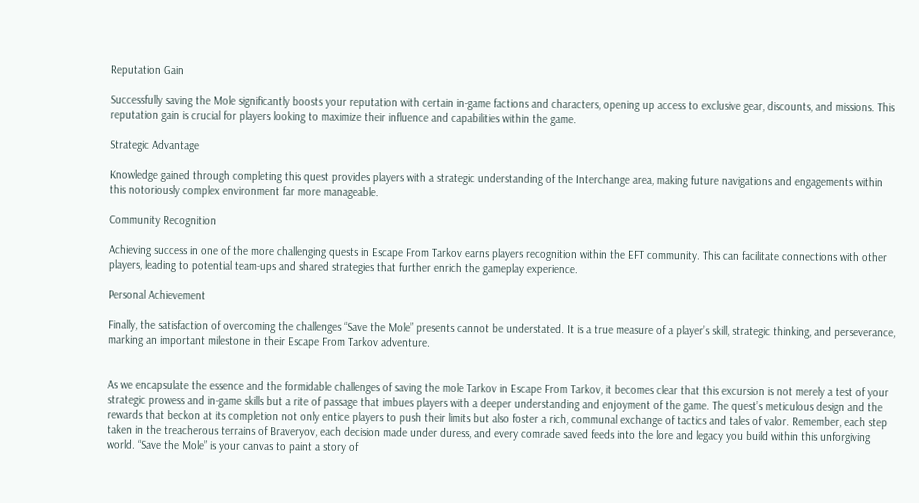Reputation Gain

Successfully saving the Mole significantly boosts your reputation with certain in-game factions and characters, opening up access to exclusive gear, discounts, and missions. This reputation gain is crucial for players looking to maximize their influence and capabilities within the game.

Strategic Advantage

Knowledge gained through completing this quest provides players with a strategic understanding of the Interchange area, making future navigations and engagements within this notoriously complex environment far more manageable.

Community Recognition

Achieving success in one of the more challenging quests in Escape From Tarkov earns players recognition within the EFT community. This can facilitate connections with other players, leading to potential team-ups and shared strategies that further enrich the gameplay experience.

Personal Achievement

Finally, the satisfaction of overcoming the challenges “Save the Mole” presents cannot be understated. It is a true measure of a player’s skill, strategic thinking, and perseverance, marking an important milestone in their Escape From Tarkov adventure.


As we encapsulate the essence and the formidable challenges of saving the mole Tarkov in Escape From Tarkov, it becomes clear that this excursion is not merely a test of your strategic prowess and in-game skills but a rite of passage that imbues players with a deeper understanding and enjoyment of the game. The quest’s meticulous design and the rewards that beckon at its completion not only entice players to push their limits but also foster a rich, communal exchange of tactics and tales of valor. Remember, each step taken in the treacherous terrains of Braveryov, each decision made under duress, and every comrade saved feeds into the lore and legacy you build within this unforgiving world. “Save the Mole” is your canvas to paint a story of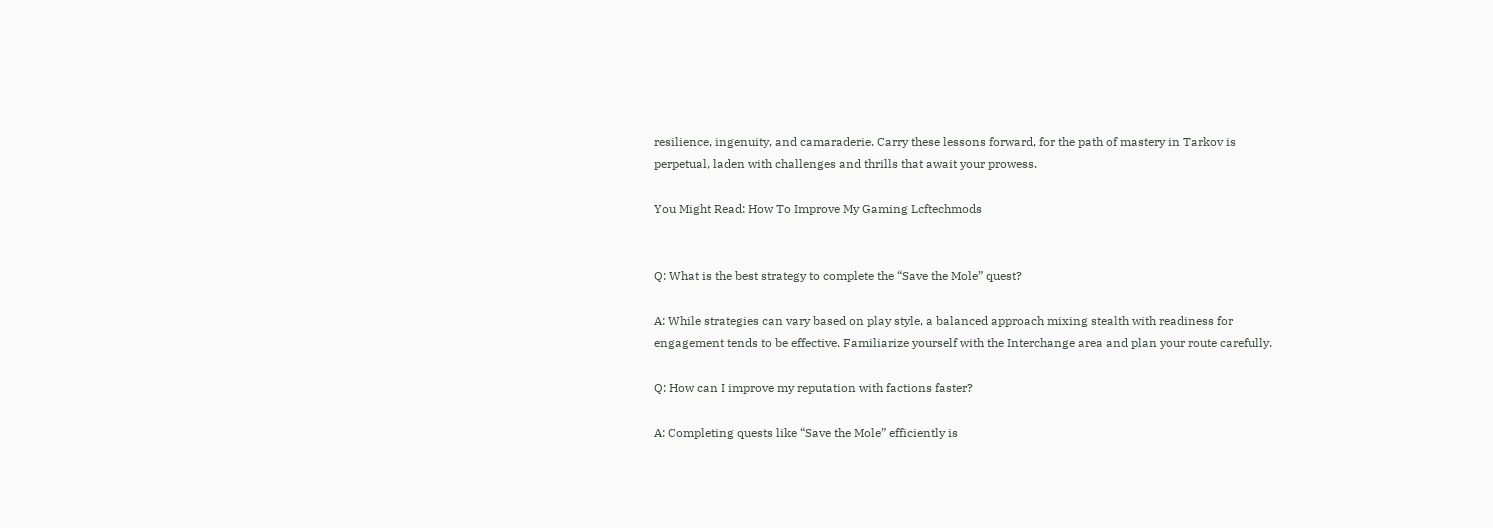resilience, ingenuity, and camaraderie. Carry these lessons forward, for the path of mastery in Tarkov is perpetual, laden with challenges and thrills that await your prowess.

You Might Read: How To Improve My Gaming Lcftechmods


Q: What is the best strategy to complete the “Save the Mole” quest?

A: While strategies can vary based on play style, a balanced approach mixing stealth with readiness for engagement tends to be effective. Familiarize yourself with the Interchange area and plan your route carefully.

Q: How can I improve my reputation with factions faster?

A: Completing quests like “Save the Mole” efficiently is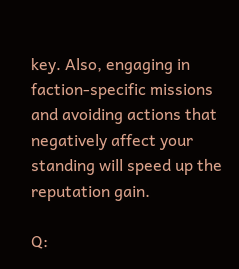key. Also, engaging in faction-specific missions and avoiding actions that negatively affect your standing will speed up the reputation gain.

Q: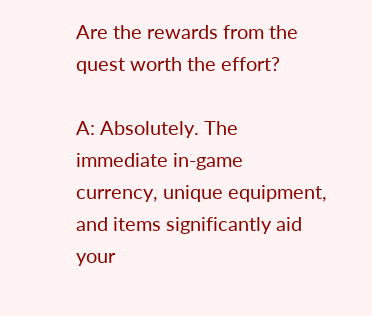Are the rewards from the quest worth the effort?

A: Absolutely. The immediate in-game currency, unique equipment, and items significantly aid your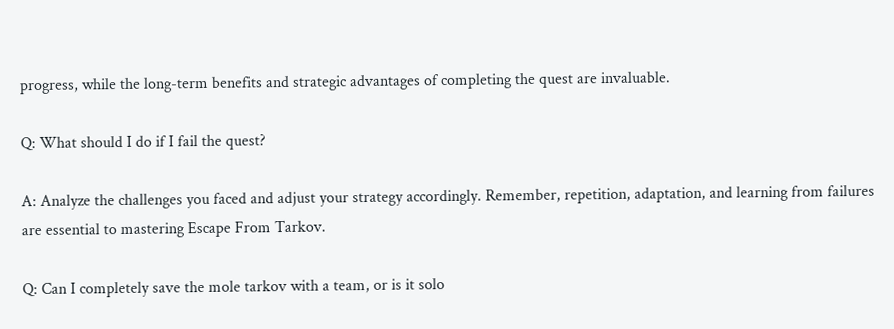progress, while the long-term benefits and strategic advantages of completing the quest are invaluable.

Q: What should I do if I fail the quest?

A: Analyze the challenges you faced and adjust your strategy accordingly. Remember, repetition, adaptation, and learning from failures are essential to mastering Escape From Tarkov.

Q: Can I completely save the mole tarkov with a team, or is it solo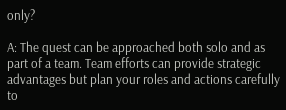only?

A: The quest can be approached both solo and as part of a team. Team efforts can provide strategic advantages but plan your roles and actions carefully to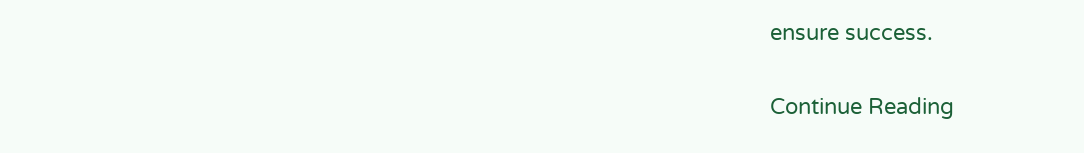ensure success.

Continue Reading